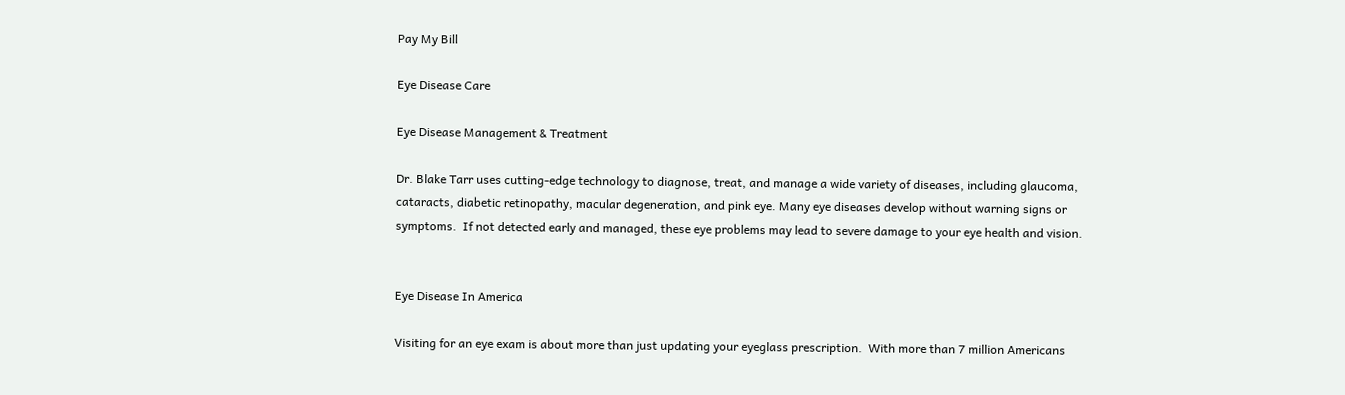Pay My Bill

Eye Disease Care

Eye Disease Management & Treatment

Dr. Blake Tarr uses cutting-edge technology to diagnose, treat, and manage a wide variety of diseases, including glaucoma, cataracts, diabetic retinopathy, macular degeneration, and pink eye. Many eye diseases develop without warning signs or symptoms.  If not detected early and managed, these eye problems may lead to severe damage to your eye health and vision.


Eye Disease In America

Visiting for an eye exam is about more than just updating your eyeglass prescription.  With more than 7 million Americans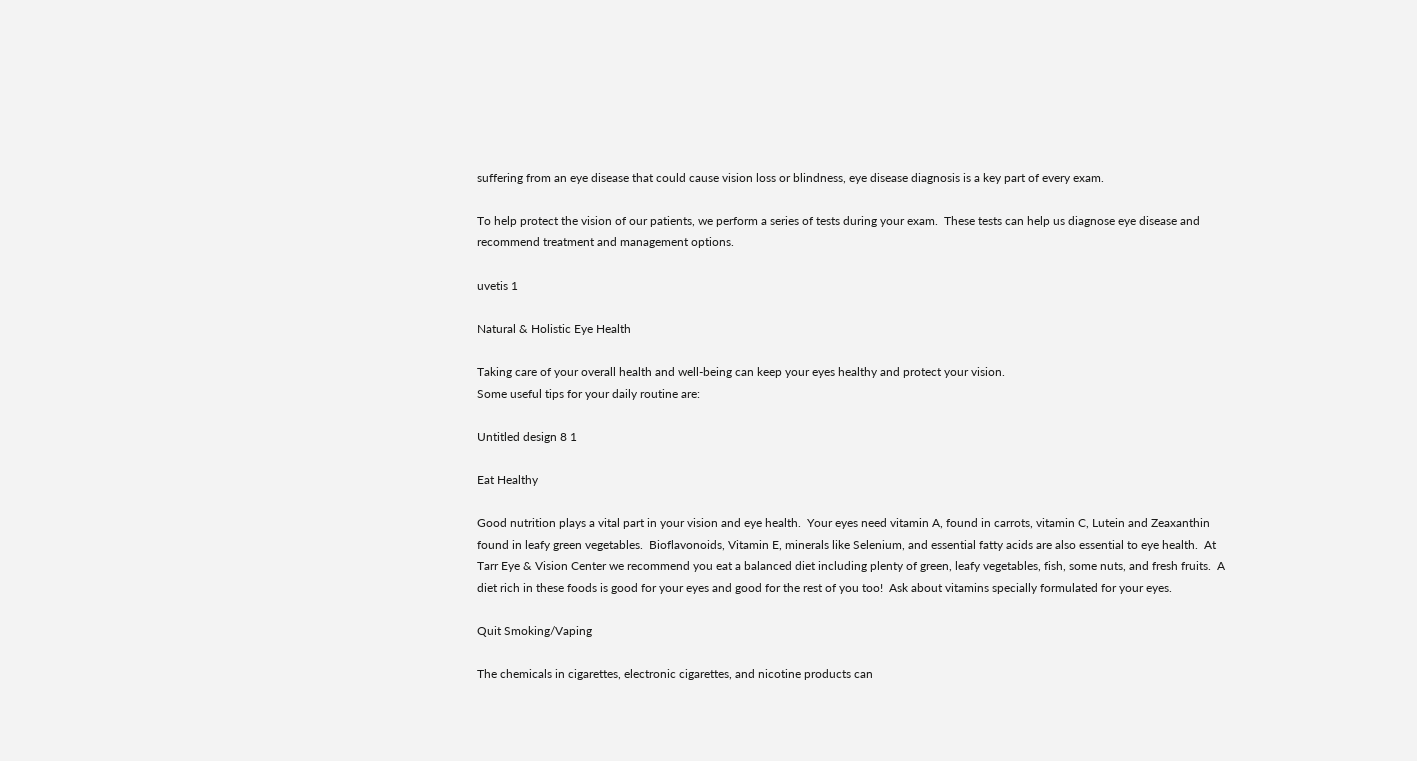suffering from an eye disease that could cause vision loss or blindness, eye disease diagnosis is a key part of every exam.

To help protect the vision of our patients, we perform a series of tests during your exam.  These tests can help us diagnose eye disease and recommend treatment and management options.

uvetis 1

Natural & Holistic Eye Health

Taking care of your overall health and well-being can keep your eyes healthy and protect your vision.
Some useful tips for your daily routine are:

Untitled design 8 1

Eat Healthy

Good nutrition plays a vital part in your vision and eye health.  Your eyes need vitamin A, found in carrots, vitamin C, Lutein and Zeaxanthin found in leafy green vegetables.  Bioflavonoids, Vitamin E, minerals like Selenium, and essential fatty acids are also essential to eye health.  At Tarr Eye & Vision Center we recommend you eat a balanced diet including plenty of green, leafy vegetables, fish, some nuts, and fresh fruits.  A diet rich in these foods is good for your eyes and good for the rest of you too!  Ask about vitamins specially formulated for your eyes.

Quit Smoking/Vaping

The chemicals in cigarettes, electronic cigarettes, and nicotine products can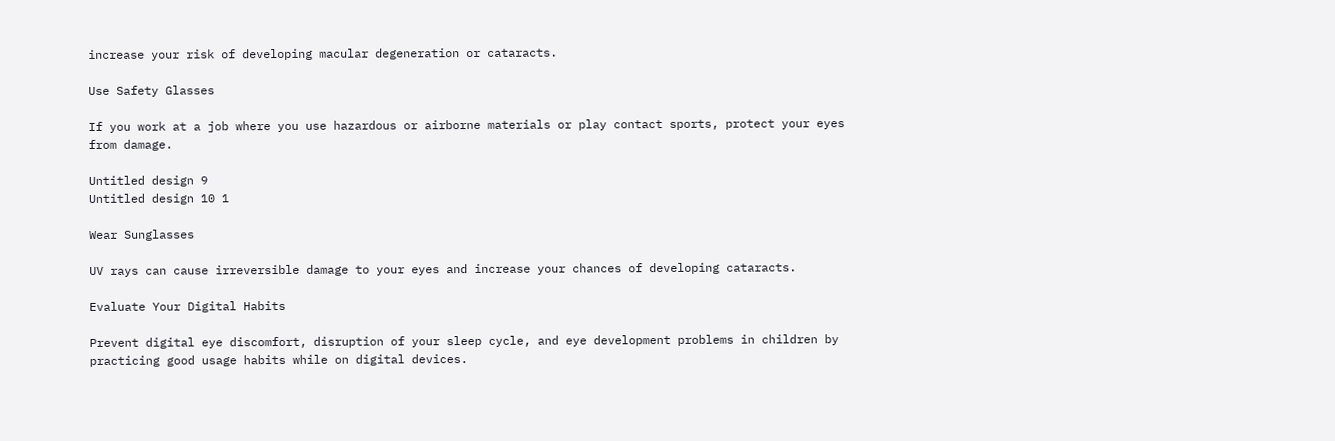increase your risk of developing macular degeneration or cataracts.

Use Safety Glasses

If you work at a job where you use hazardous or airborne materials or play contact sports, protect your eyes from damage.

Untitled design 9
Untitled design 10 1

Wear Sunglasses

UV rays can cause irreversible damage to your eyes and increase your chances of developing cataracts.

Evaluate Your Digital Habits

Prevent digital eye discomfort, disruption of your sleep cycle, and eye development problems in children by practicing good usage habits while on digital devices.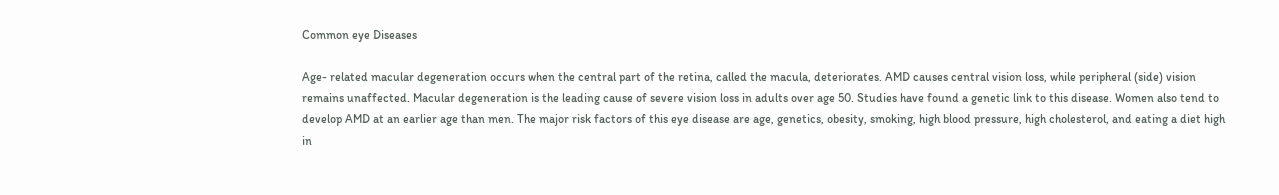Common eye Diseases

Age- related macular degeneration occurs when the central part of the retina, called the macula, deteriorates. AMD causes central vision loss, while peripheral (side) vision remains unaffected. Macular degeneration is the leading cause of severe vision loss in adults over age 50. Studies have found a genetic link to this disease. Women also tend to develop AMD at an earlier age than men. The major risk factors of this eye disease are age, genetics, obesity, smoking, high blood pressure, high cholesterol, and eating a diet high in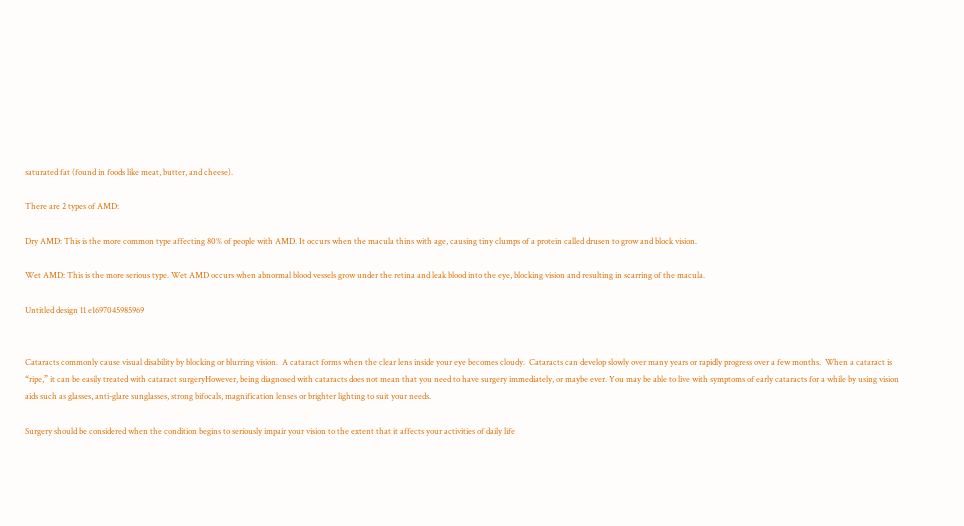saturated fat (found in foods like meat, butter, and cheese).

There are 2 types of AMD:

Dry AMD: This is the more common type affecting 80% of people with AMD. It occurs when the macula thins with age, causing tiny clumps of a protein called drusen to grow and block vision.

Wet AMD: This is the more serious type. Wet AMD occurs when abnormal blood vessels grow under the retina and leak blood into the eye, blocking vision and resulting in scarring of the macula.

Untitled design 11 e1697045985969


Cataracts commonly cause visual disability by blocking or blurring vision.  A cataract forms when the clear lens inside your eye becomes cloudy.  Cataracts can develop slowly over many years or rapidly progress over a few months.  When a cataract is “ripe,” it can be easily treated with cataract surgeryHowever, being diagnosed with cataracts does not mean that you need to have surgery immediately, or maybe ever. You may be able to live with symptoms of early cataracts for a while by using vision aids such as glasses, anti-glare sunglasses, strong bifocals, magnification lenses or brighter lighting to suit your needs.

Surgery should be considered when the condition begins to seriously impair your vision to the extent that it affects your activities of daily life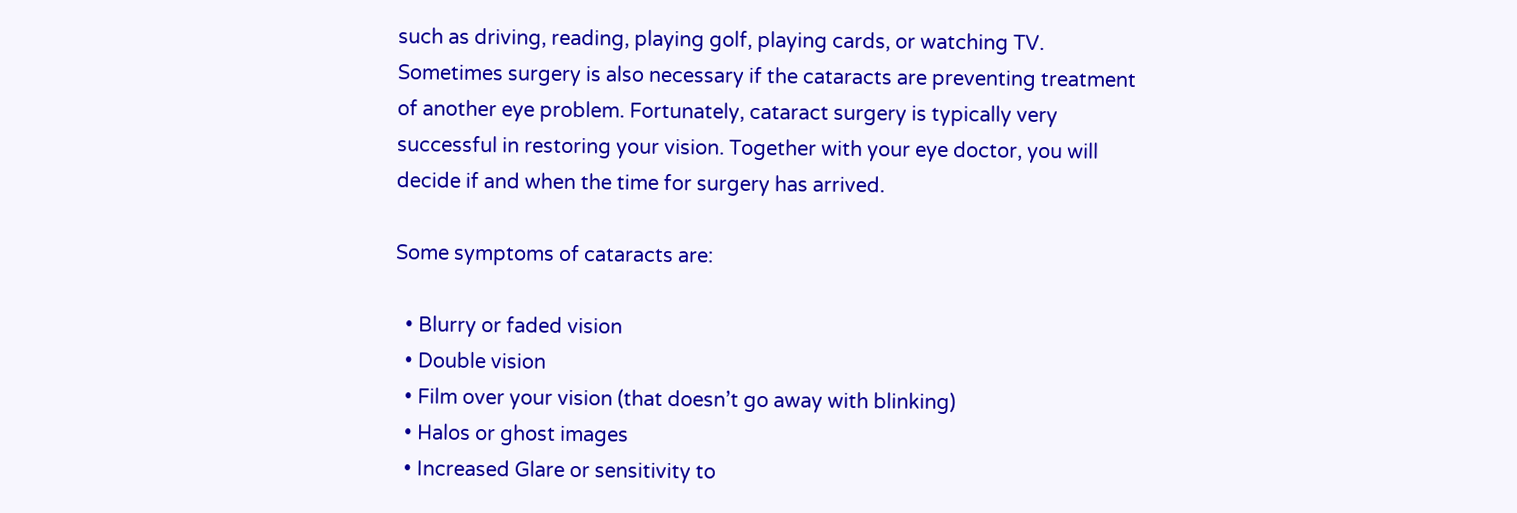such as driving, reading, playing golf, playing cards, or watching TV.  Sometimes surgery is also necessary if the cataracts are preventing treatment of another eye problem. Fortunately, cataract surgery is typically very successful in restoring your vision. Together with your eye doctor, you will decide if and when the time for surgery has arrived.

Some symptoms of cataracts are:

  • Blurry or faded vision
  • Double vision
  • Film over your vision (that doesn’t go away with blinking)
  • Halos or ghost images
  • Increased Glare or sensitivity to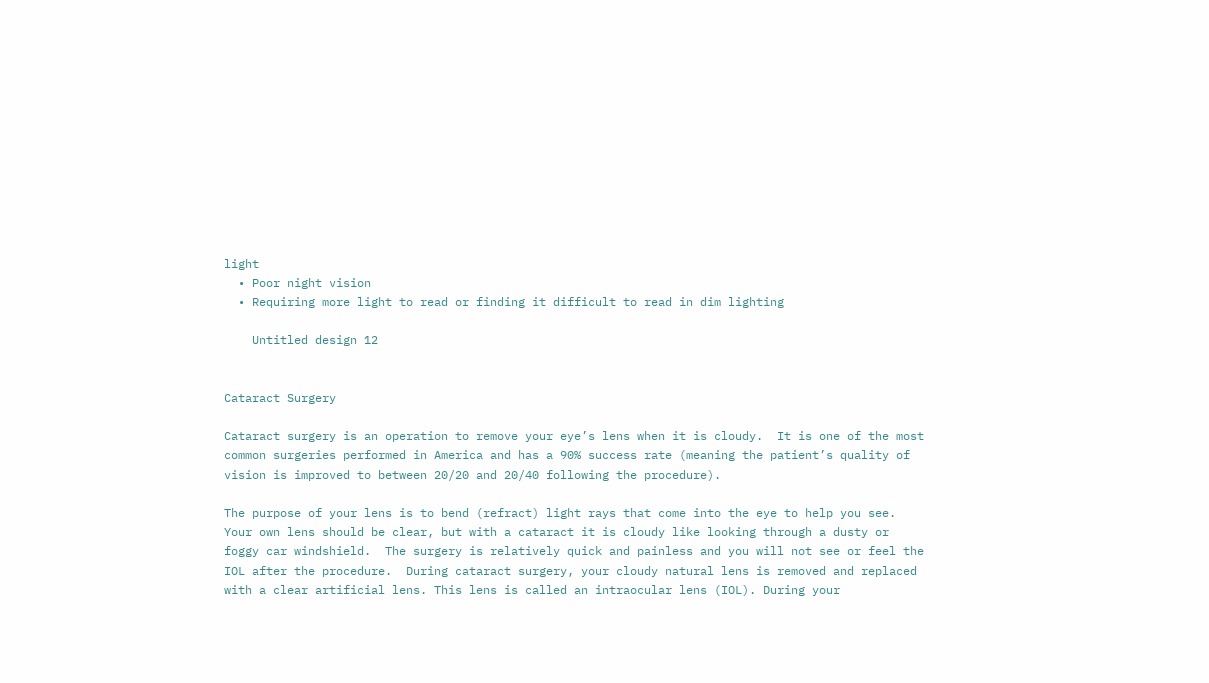light
  • Poor night vision
  • Requiring more light to read or finding it difficult to read in dim lighting

    Untitled design 12


Cataract Surgery

Cataract surgery is an operation to remove your eye’s lens when it is cloudy.  It is one of the most common surgeries performed in America and has a 90% success rate (meaning the patient’s quality of vision is improved to between 20/20 and 20/40 following the procedure).

The purpose of your lens is to bend (refract) light rays that come into the eye to help you see. Your own lens should be clear, but with a cataract it is cloudy like looking through a dusty or foggy car windshield.  The surgery is relatively quick and painless and you will not see or feel the IOL after the procedure.  During cataract surgery, your cloudy natural lens is removed and replaced with a clear artificial lens. This lens is called an intraocular lens (IOL). During your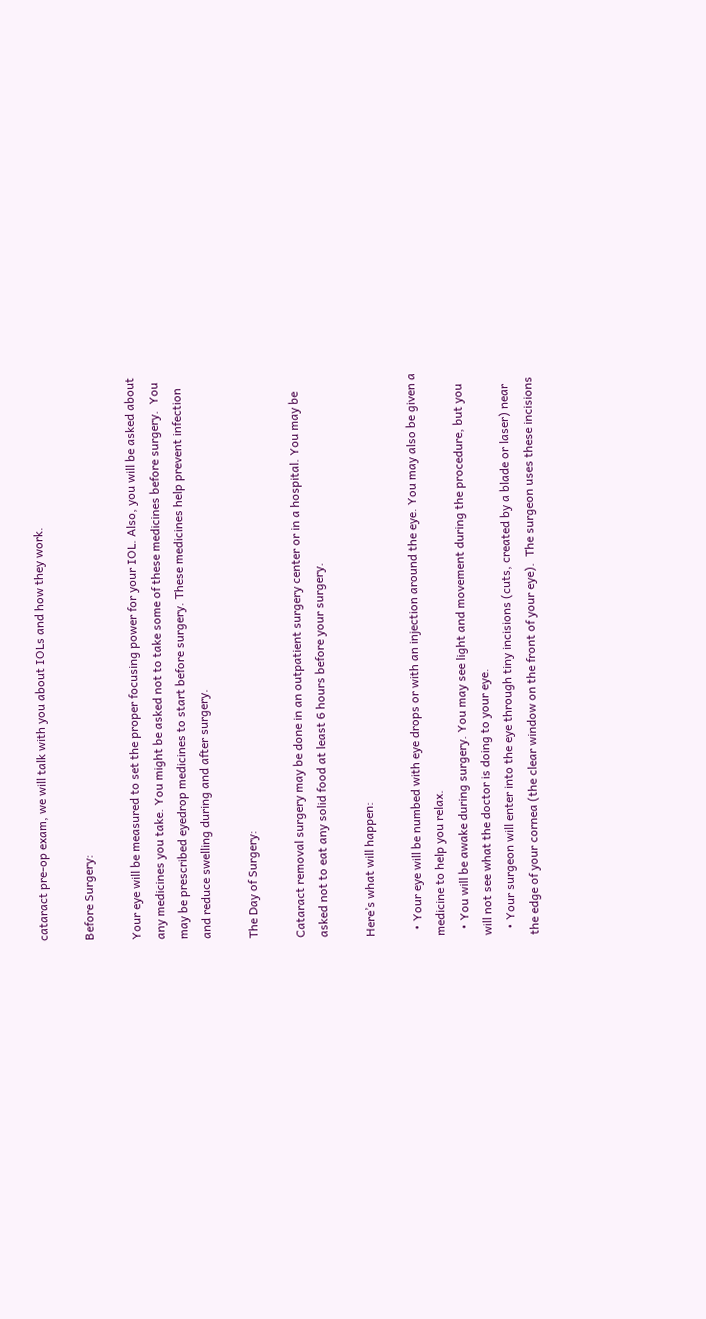cataract pre-op exam, we will talk with you about IOLs and how they work.

Before Surgery:

Your eye will be measured to set the proper focusing power for your IOL. Also, you will be asked about any medicines you take. You might be asked not to take some of these medicines before surgery.  You may be prescribed eyedrop medicines to start before surgery. These medicines help prevent infection and reduce swelling during and after surgery.

The Day of Surgery:

Cataract removal surgery may be done in an outpatient surgery center or in a hospital. You may be asked not to eat any solid food at least 6 hours before your surgery.

Here’s what will happen:

  • Your eye will be numbed with eye drops or with an injection around the eye. You may also be given a medicine to help you relax.
  • You will be awake during surgery. You may see light and movement during the procedure, but you will not see what the doctor is doing to your eye.
  • Your surgeon will enter into the eye through tiny incisions (cuts, created by a blade or laser) near the edge of your cornea (the clear window on the front of your eye).  The surgeon uses these incisions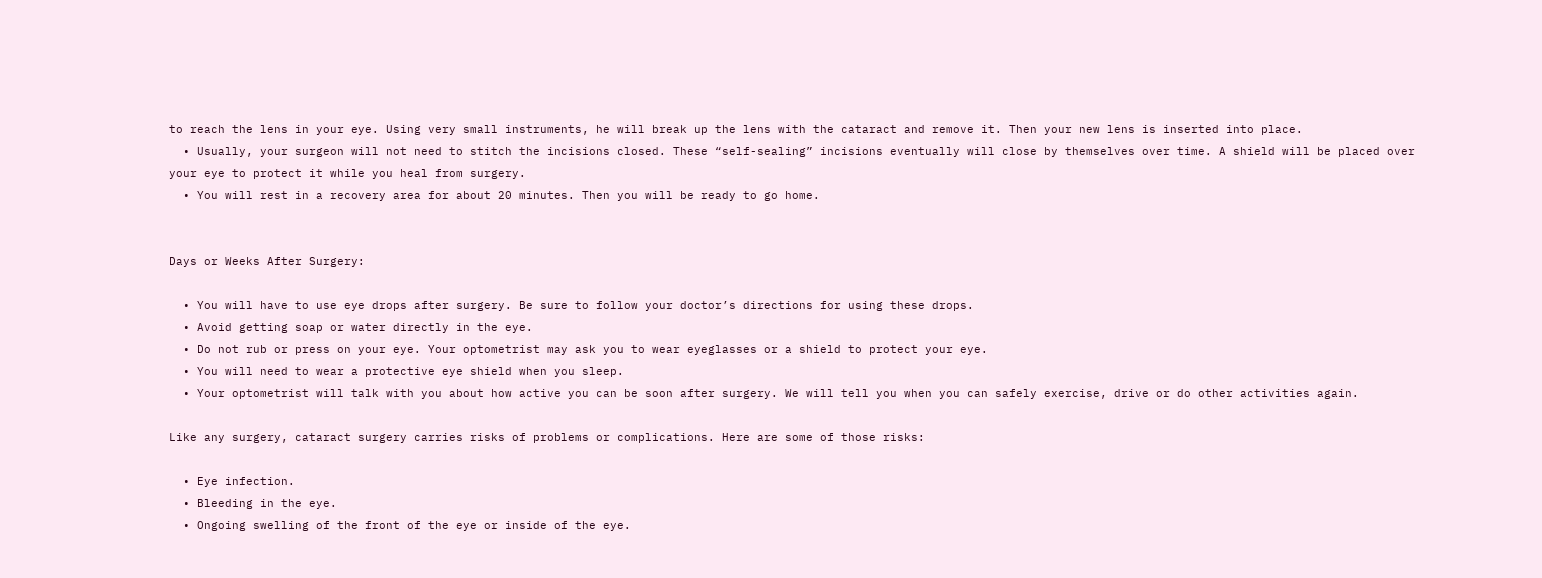to reach the lens in your eye. Using very small instruments, he will break up the lens with the cataract and remove it. Then your new lens is inserted into place.
  • Usually, your surgeon will not need to stitch the incisions closed. These “self-sealing” incisions eventually will close by themselves over time. A shield will be placed over your eye to protect it while you heal from surgery.
  • You will rest in a recovery area for about 20 minutes. Then you will be ready to go home.


Days or Weeks After Surgery:

  • You will have to use eye drops after surgery. Be sure to follow your doctor’s directions for using these drops.
  • Avoid getting soap or water directly in the eye.
  • Do not rub or press on your eye. Your optometrist may ask you to wear eyeglasses or a shield to protect your eye.
  • You will need to wear a protective eye shield when you sleep.
  • Your optometrist will talk with you about how active you can be soon after surgery. We will tell you when you can safely exercise, drive or do other activities again.

Like any surgery, cataract surgery carries risks of problems or complications. Here are some of those risks:

  • Eye infection.
  • Bleeding in the eye.
  • Ongoing swelling of the front of the eye or inside of the eye.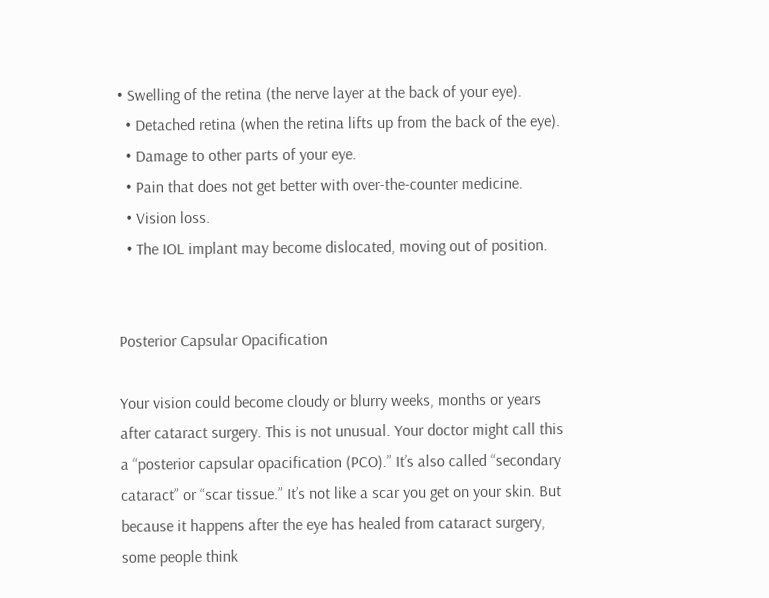• Swelling of the retina (the nerve layer at the back of your eye).
  • Detached retina (when the retina lifts up from the back of the eye).
  • Damage to other parts of your eye.
  • Pain that does not get better with over-the-counter medicine.
  • Vision loss.
  • The IOL implant may become dislocated, moving out of position.


Posterior Capsular Opacification

Your vision could become cloudy or blurry weeks, months or years after cataract surgery. This is not unusual. Your doctor might call this a “posterior capsular opacification (PCO).” It’s also called “secondary cataract” or “scar tissue.” It’s not like a scar you get on your skin. But because it happens after the eye has healed from cataract surgery, some people think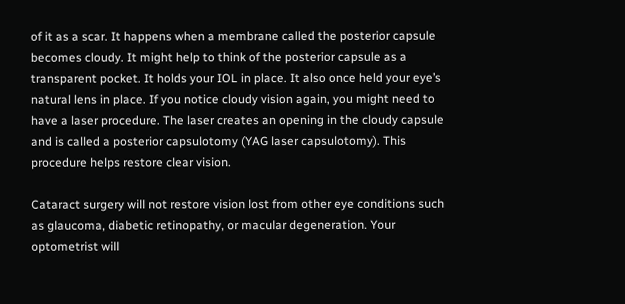of it as a scar. It happens when a membrane called the posterior capsule becomes cloudy. It might help to think of the posterior capsule as a transparent pocket. It holds your IOL in place. It also once held your eye’s natural lens in place. If you notice cloudy vision again, you might need to have a laser procedure. The laser creates an opening in the cloudy capsule and is called a posterior capsulotomy (YAG laser capsulotomy). This procedure helps restore clear vision.

Cataract surgery will not restore vision lost from other eye conditions such as glaucoma, diabetic retinopathy, or macular degeneration. Your optometrist will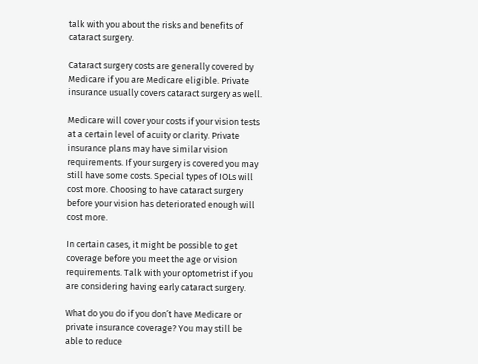talk with you about the risks and benefits of cataract surgery.

Cataract surgery costs are generally covered by Medicare if you are Medicare eligible. Private insurance usually covers cataract surgery as well.

Medicare will cover your costs if your vision tests at a certain level of acuity or clarity. Private insurance plans may have similar vision requirements. If your surgery is covered you may still have some costs. Special types of IOLs will cost more. Choosing to have cataract surgery before your vision has deteriorated enough will cost more.

In certain cases, it might be possible to get coverage before you meet the age or vision requirements. Talk with your optometrist if you are considering having early cataract surgery.

What do you do if you don’t have Medicare or private insurance coverage? You may still be able to reduce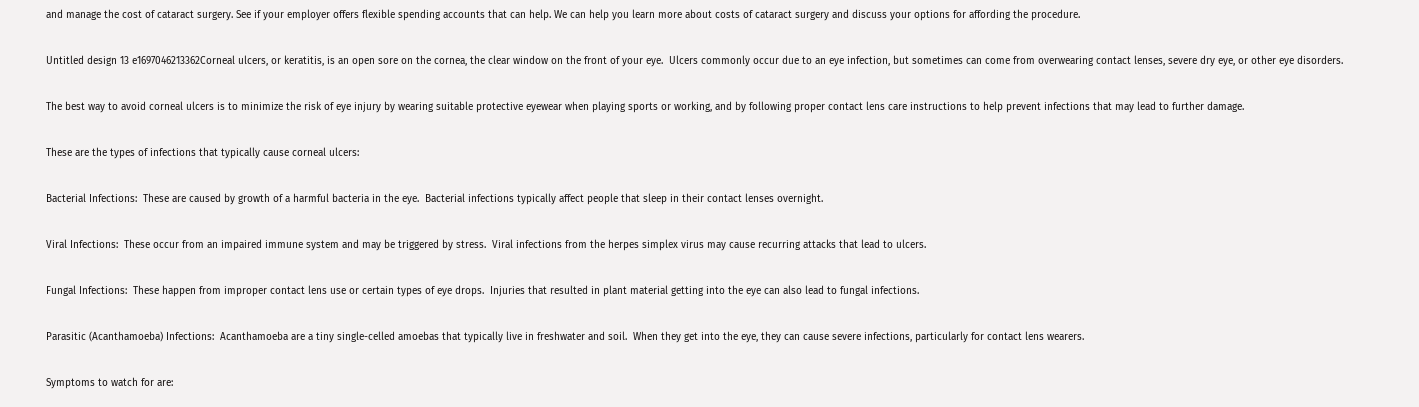and manage the cost of cataract surgery. See if your employer offers flexible spending accounts that can help. We can help you learn more about costs of cataract surgery and discuss your options for affording the procedure.

Untitled design 13 e1697046213362Corneal ulcers, or keratitis, is an open sore on the cornea, the clear window on the front of your eye.  Ulcers commonly occur due to an eye infection, but sometimes can come from overwearing contact lenses, severe dry eye, or other eye disorders.

The best way to avoid corneal ulcers is to minimize the risk of eye injury by wearing suitable protective eyewear when playing sports or working, and by following proper contact lens care instructions to help prevent infections that may lead to further damage.

These are the types of infections that typically cause corneal ulcers:

Bacterial Infections:  These are caused by growth of a harmful bacteria in the eye.  Bacterial infections typically affect people that sleep in their contact lenses overnight.

Viral Infections:  These occur from an impaired immune system and may be triggered by stress.  Viral infections from the herpes simplex virus may cause recurring attacks that lead to ulcers.

Fungal Infections:  These happen from improper contact lens use or certain types of eye drops.  Injuries that resulted in plant material getting into the eye can also lead to fungal infections.

Parasitic (Acanthamoeba) Infections:  Acanthamoeba are a tiny single-celled amoebas that typically live in freshwater and soil.  When they get into the eye, they can cause severe infections, particularly for contact lens wearers.

Symptoms to watch for are: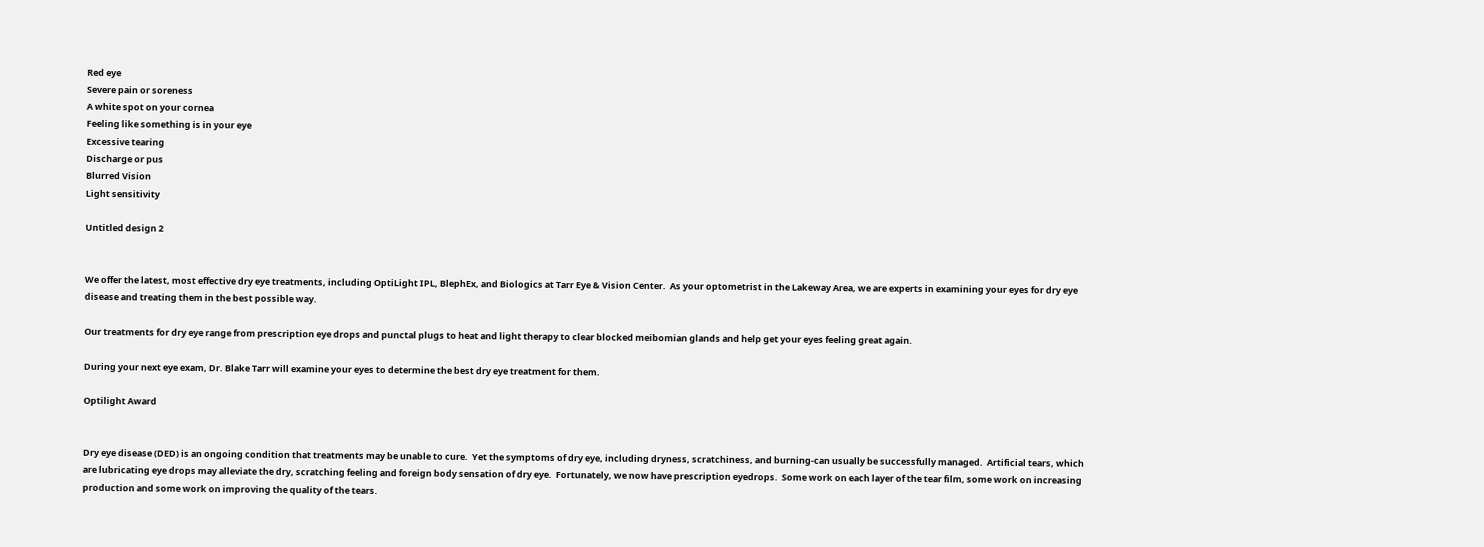Red eye
Severe pain or soreness
A white spot on your cornea
Feeling like something is in your eye
Excessive tearing
Discharge or pus
Blurred Vision
Light sensitivity

Untitled design 2


We offer the latest, most effective dry eye treatments, including OptiLight IPL, BlephEx, and Biologics at Tarr Eye & Vision Center.  As your optometrist in the Lakeway Area, we are experts in examining your eyes for dry eye disease and treating them in the best possible way.

Our treatments for dry eye range from prescription eye drops and punctal plugs to heat and light therapy to clear blocked meibomian glands and help get your eyes feeling great again.

During your next eye exam, Dr. Blake Tarr will examine your eyes to determine the best dry eye treatment for them.

Optilight Award


Dry eye disease (DED) is an ongoing condition that treatments may be unable to cure.  Yet the symptoms of dry eye, including dryness, scratchiness, and burning-can usually be successfully managed.  Artificial tears, which are lubricating eye drops may alleviate the dry, scratching feeling and foreign body sensation of dry eye.  Fortunately, we now have prescription eyedrops.  Some work on each layer of the tear film, some work on increasing production and some work on improving the quality of the tears.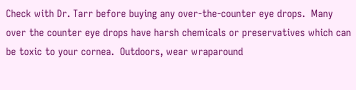Check with Dr. Tarr before buying any over-the-counter eye drops.  Many over the counter eye drops have harsh chemicals or preservatives which can be toxic to your cornea.  Outdoors, wear wraparound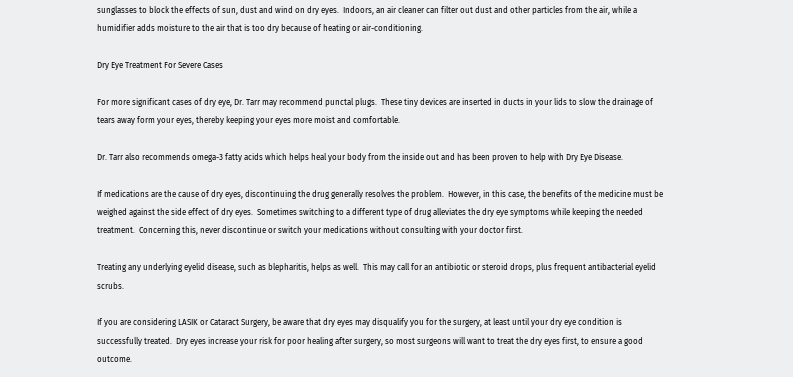sunglasses to block the effects of sun, dust and wind on dry eyes.  Indoors, an air cleaner can filter out dust and other particles from the air, while a humidifier adds moisture to the air that is too dry because of heating or air-conditioning.

Dry Eye Treatment For Severe Cases

For more significant cases of dry eye, Dr. Tarr may recommend punctal plugs.  These tiny devices are inserted in ducts in your lids to slow the drainage of tears away form your eyes, thereby keeping your eyes more moist and comfortable.

Dr. Tarr also recommends omega-3 fatty acids which helps heal your body from the inside out and has been proven to help with Dry Eye Disease.

If medications are the cause of dry eyes, discontinuing the drug generally resolves the problem.  However, in this case, the benefits of the medicine must be weighed against the side effect of dry eyes.  Sometimes switching to a different type of drug alleviates the dry eye symptoms while keeping the needed treatment.  Concerning this, never discontinue or switch your medications without consulting with your doctor first.

Treating any underlying eyelid disease, such as blepharitis, helps as well.  This may call for an antibiotic or steroid drops, plus frequent antibacterial eyelid scrubs.

If you are considering LASIK or Cataract Surgery, be aware that dry eyes may disqualify you for the surgery, at least until your dry eye condition is successfully treated.  Dry eyes increase your risk for poor healing after surgery, so most surgeons will want to treat the dry eyes first, to ensure a good outcome.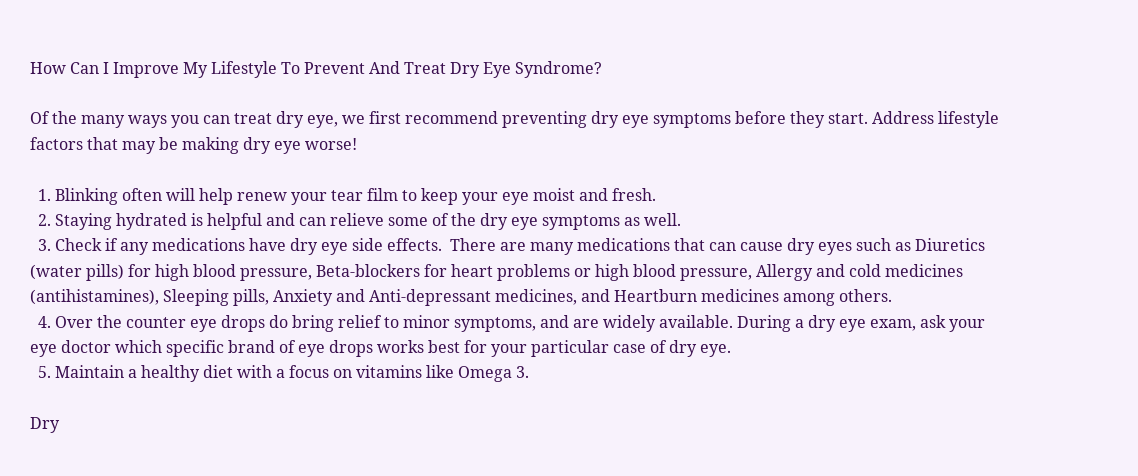How Can I Improve My Lifestyle To Prevent And Treat Dry Eye Syndrome?

Of the many ways you can treat dry eye, we first recommend preventing dry eye symptoms before they start. Address lifestyle factors that may be making dry eye worse!

  1. Blinking often will help renew your tear film to keep your eye moist and fresh.
  2. Staying hydrated is helpful and can relieve some of the dry eye symptoms as well.
  3. Check if any medications have dry eye side effects.  There are many medications that can cause dry eyes such as Diuretics (water pills) for high blood pressure, Beta-blockers for heart problems or high blood pressure, Allergy and cold medicines (antihistamines), Sleeping pills, Anxiety and Anti-depressant medicines, and Heartburn medicines among others.
  4. Over the counter eye drops do bring relief to minor symptoms, and are widely available. During a dry eye exam, ask your eye doctor which specific brand of eye drops works best for your particular case of dry eye.
  5. Maintain a healthy diet with a focus on vitamins like Omega 3.

Dry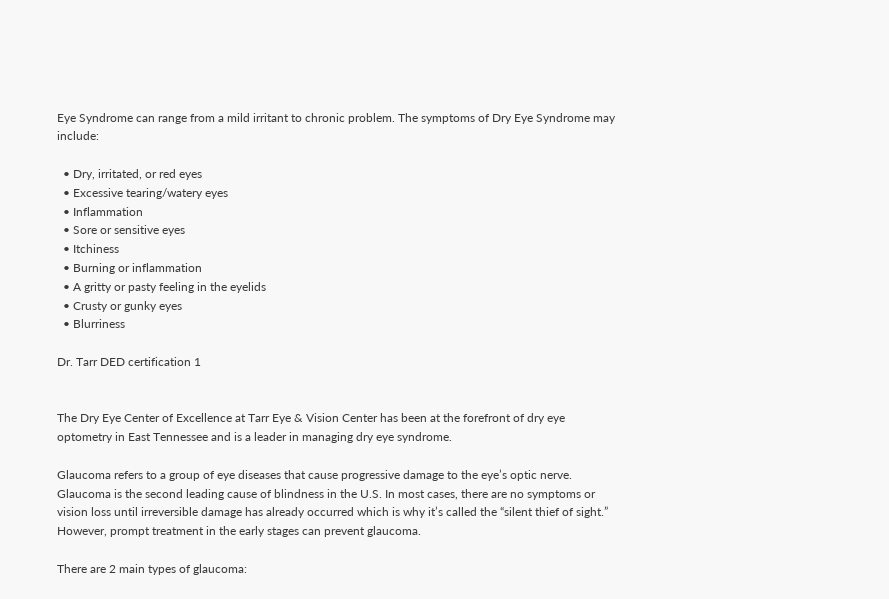Eye Syndrome can range from a mild irritant to chronic problem. The symptoms of Dry Eye Syndrome may include:

  • Dry, irritated, or red eyes
  • Excessive tearing/watery eyes
  • Inflammation
  • Sore or sensitive eyes
  • Itchiness
  • Burning or inflammation
  • A gritty or pasty feeling in the eyelids
  • Crusty or gunky eyes
  • Blurriness

Dr. Tarr DED certification 1


The Dry Eye Center of Excellence at Tarr Eye & Vision Center has been at the forefront of dry eye optometry in East Tennessee and is a leader in managing dry eye syndrome.

Glaucoma refers to a group of eye diseases that cause progressive damage to the eye’s optic nerve. Glaucoma is the second leading cause of blindness in the U.S. In most cases, there are no symptoms or vision loss until irreversible damage has already occurred which is why it’s called the “silent thief of sight.” However, prompt treatment in the early stages can prevent glaucoma.

There are 2 main types of glaucoma: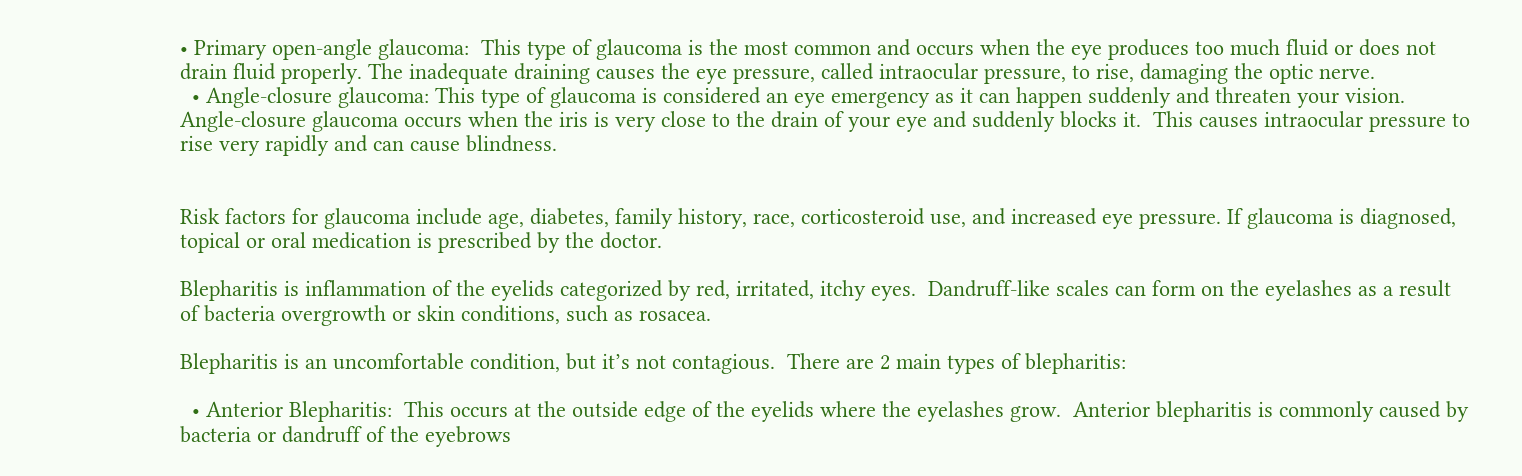• Primary open-angle glaucoma:  This type of glaucoma is the most common and occurs when the eye produces too much fluid or does not drain fluid properly. The inadequate draining causes the eye pressure, called intraocular pressure, to rise, damaging the optic nerve.
  • Angle-closure glaucoma: This type of glaucoma is considered an eye emergency as it can happen suddenly and threaten your vision.  Angle-closure glaucoma occurs when the iris is very close to the drain of your eye and suddenly blocks it.  This causes intraocular pressure to rise very rapidly and can cause blindness.


Risk factors for glaucoma include age, diabetes, family history, race, corticosteroid use, and increased eye pressure. If glaucoma is diagnosed, topical or oral medication is prescribed by the doctor.

Blepharitis is inflammation of the eyelids categorized by red, irritated, itchy eyes.  Dandruff-like scales can form on the eyelashes as a result of bacteria overgrowth or skin conditions, such as rosacea.

Blepharitis is an uncomfortable condition, but it’s not contagious.  There are 2 main types of blepharitis:

  • Anterior Blepharitis:  This occurs at the outside edge of the eyelids where the eyelashes grow.  Anterior blepharitis is commonly caused by bacteria or dandruff of the eyebrows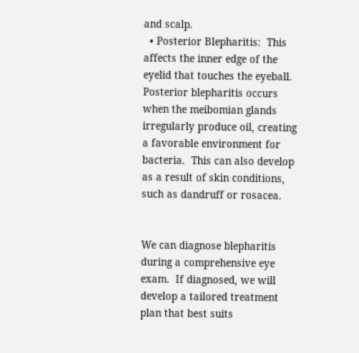and scalp.
  • Posterior Blepharitis:  This affects the inner edge of the eyelid that touches the eyeball.  Posterior blepharitis occurs when the meibomian glands irregularly produce oil, creating a favorable environment for bacteria.  This can also develop as a result of skin conditions, such as dandruff or rosacea.


We can diagnose blepharitis during a comprehensive eye exam.  If diagnosed, we will develop a tailored treatment plan that best suits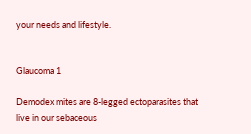your needs and lifestyle.


Glaucoma 1

Demodex mites are 8-legged ectoparasites that live in our sebaceous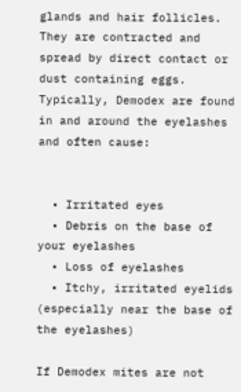glands and hair follicles.  They are contracted and spread by direct contact or dust containing eggs.  Typically, Demodex are found in and around the eyelashes and often cause:


  • Irritated eyes
  • Debris on the base of your eyelashes
  • Loss of eyelashes
  • Itchy, irritated eyelids (especially near the base of the eyelashes)

If Demodex mites are not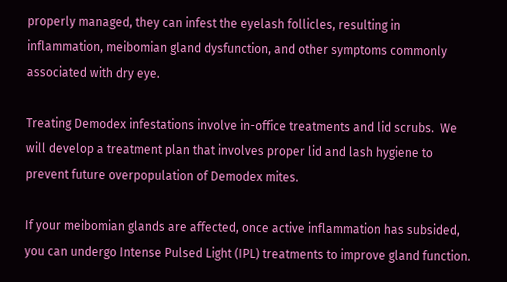properly managed, they can infest the eyelash follicles, resulting in inflammation, meibomian gland dysfunction, and other symptoms commonly associated with dry eye.

Treating Demodex infestations involve in-office treatments and lid scrubs.  We will develop a treatment plan that involves proper lid and lash hygiene to prevent future overpopulation of Demodex mites.

If your meibomian glands are affected, once active inflammation has subsided, you can undergo Intense Pulsed Light (IPL) treatments to improve gland function.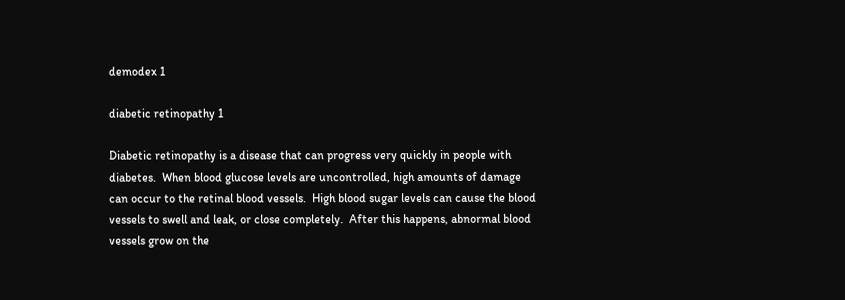demodex 1

diabetic retinopathy 1

Diabetic retinopathy is a disease that can progress very quickly in people with diabetes.  When blood glucose levels are uncontrolled, high amounts of damage can occur to the retinal blood vessels.  High blood sugar levels can cause the blood vessels to swell and leak, or close completely.  After this happens, abnormal blood vessels grow on the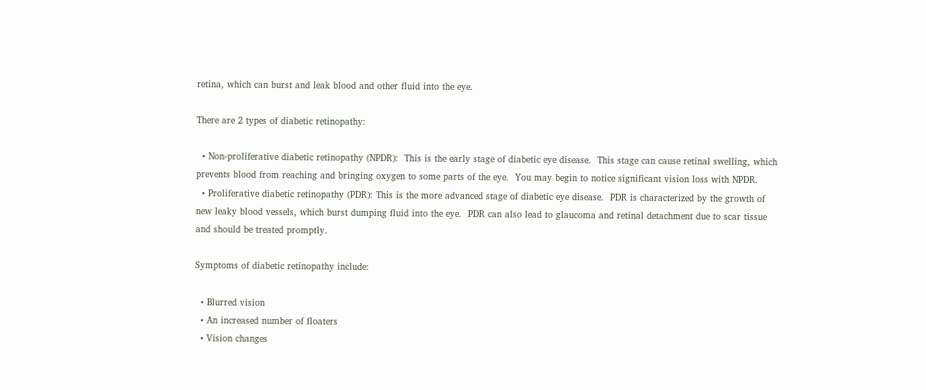retina, which can burst and leak blood and other fluid into the eye.

There are 2 types of diabetic retinopathy:

  • Non-proliferative diabetic retinopathy (NPDR):  This is the early stage of diabetic eye disease.  This stage can cause retinal swelling, which prevents blood from reaching and bringing oxygen to some parts of the eye.  You may begin to notice significant vision loss with NPDR.
  • Proliferative diabetic retinopathy (PDR): This is the more advanced stage of diabetic eye disease.  PDR is characterized by the growth of new leaky blood vessels, which burst dumping fluid into the eye.  PDR can also lead to glaucoma and retinal detachment due to scar tissue and should be treated promptly.

Symptoms of diabetic retinopathy include:

  • Blurred vision
  • An increased number of floaters
  • Vision changes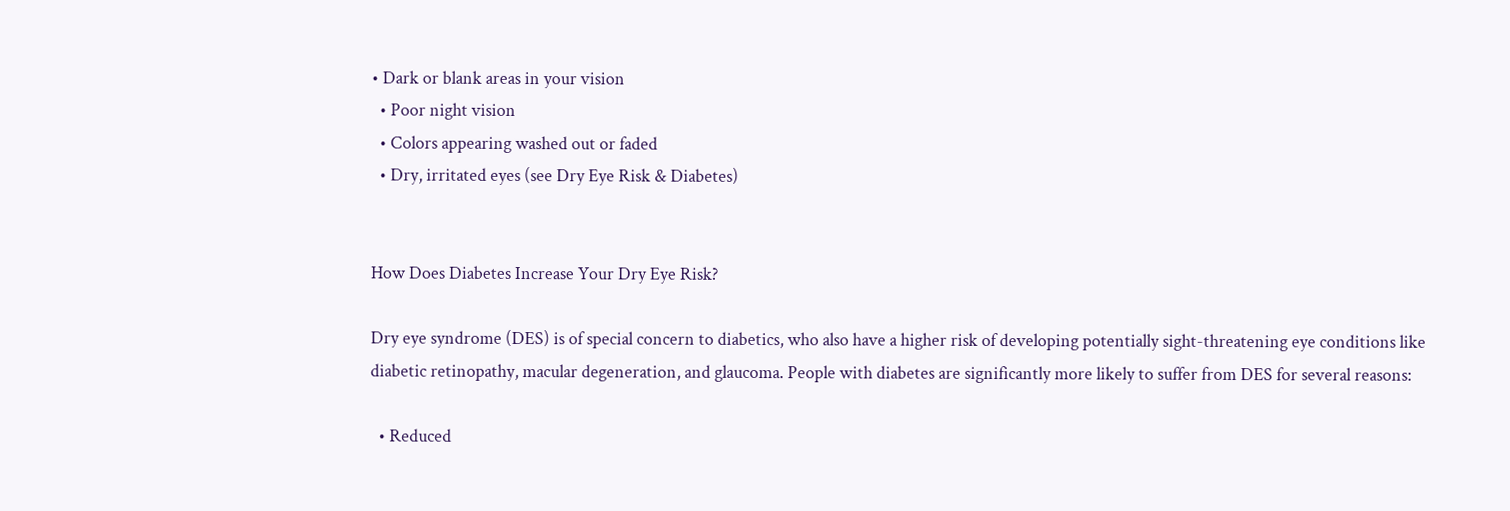• Dark or blank areas in your vision
  • Poor night vision
  • Colors appearing washed out or faded
  • Dry, irritated eyes (see Dry Eye Risk & Diabetes)


How Does Diabetes Increase Your Dry Eye Risk?

Dry eye syndrome (DES) is of special concern to diabetics, who also have a higher risk of developing potentially sight-threatening eye conditions like diabetic retinopathy, macular degeneration, and glaucoma. People with diabetes are significantly more likely to suffer from DES for several reasons:

  • Reduced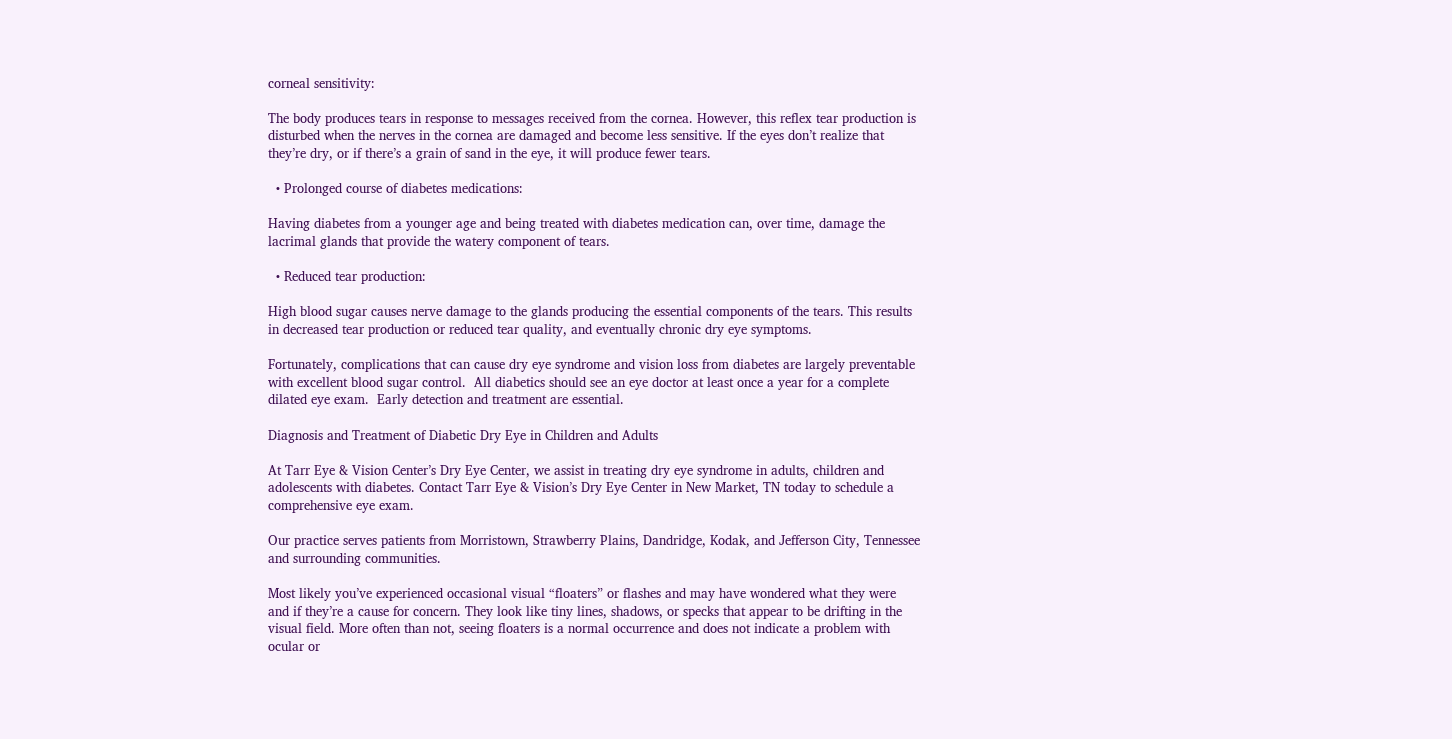corneal sensitivity:

The body produces tears in response to messages received from the cornea. However, this reflex tear production is disturbed when the nerves in the cornea are damaged and become less sensitive. If the eyes don’t realize that they’re dry, or if there’s a grain of sand in the eye, it will produce fewer tears.

  • Prolonged course of diabetes medications:

Having diabetes from a younger age and being treated with diabetes medication can, over time, damage the lacrimal glands that provide the watery component of tears.

  • Reduced tear production:

High blood sugar causes nerve damage to the glands producing the essential components of the tears. This results in decreased tear production or reduced tear quality, and eventually chronic dry eye symptoms.

Fortunately, complications that can cause dry eye syndrome and vision loss from diabetes are largely preventable with excellent blood sugar control.  All diabetics should see an eye doctor at least once a year for a complete dilated eye exam.  Early detection and treatment are essential.

Diagnosis and Treatment of Diabetic Dry Eye in Children and Adults

At Tarr Eye & Vision Center’s Dry Eye Center, we assist in treating dry eye syndrome in adults, children and adolescents with diabetes. Contact Tarr Eye & Vision’s Dry Eye Center in New Market, TN today to schedule a comprehensive eye exam.

Our practice serves patients from Morristown, Strawberry Plains, Dandridge, Kodak, and Jefferson City, Tennessee and surrounding communities.

Most likely you’ve experienced occasional visual “floaters” or flashes and may have wondered what they were and if they’re a cause for concern. They look like tiny lines, shadows, or specks that appear to be drifting in the visual field. More often than not, seeing floaters is a normal occurrence and does not indicate a problem with ocular or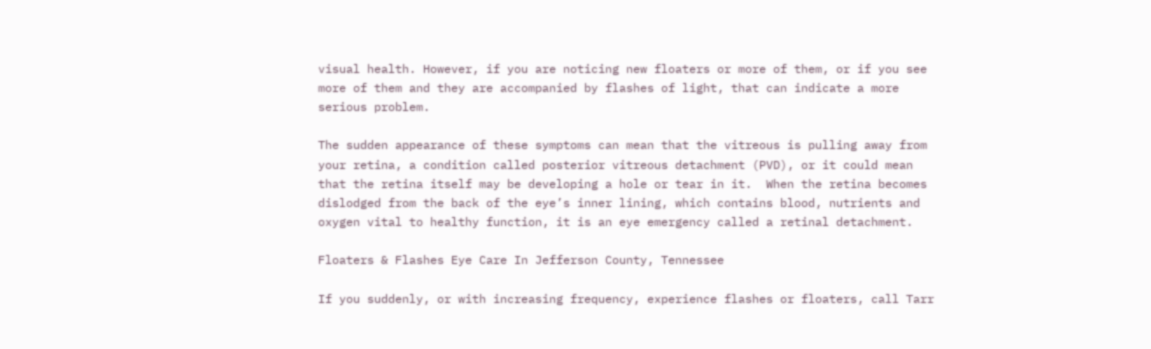visual health. However, if you are noticing new floaters or more of them, or if you see more of them and they are accompanied by flashes of light, that can indicate a more serious problem.

The sudden appearance of these symptoms can mean that the vitreous is pulling away from your retina, a condition called posterior vitreous detachment (PVD), or it could mean that the retina itself may be developing a hole or tear in it.  When the retina becomes dislodged from the back of the eye’s inner lining, which contains blood, nutrients and oxygen vital to healthy function, it is an eye emergency called a retinal detachment.

Floaters & Flashes Eye Care In Jefferson County, Tennessee

If you suddenly, or with increasing frequency, experience flashes or floaters, call Tarr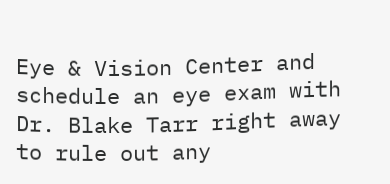Eye & Vision Center and schedule an eye exam with Dr. Blake Tarr right away to rule out any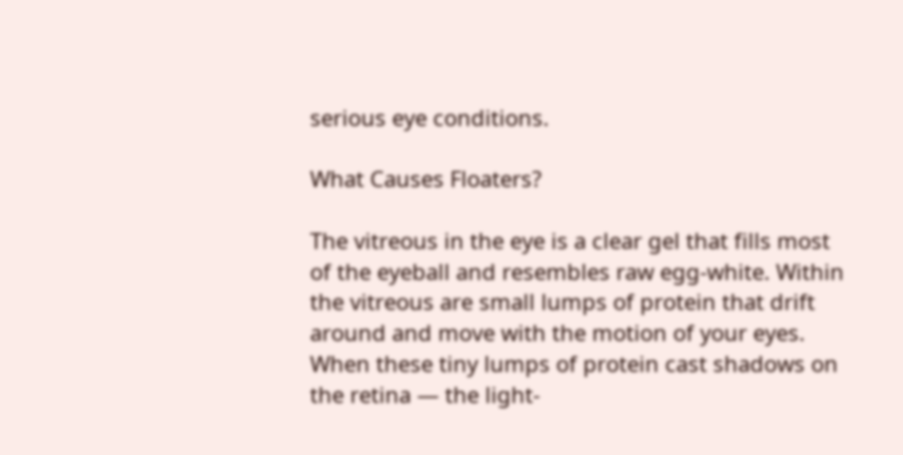serious eye conditions.

What Causes Floaters?

The vitreous in the eye is a clear gel that fills most of the eyeball and resembles raw egg-white. Within the vitreous are small lumps of protein that drift around and move with the motion of your eyes. When these tiny lumps of protein cast shadows on the retina — the light-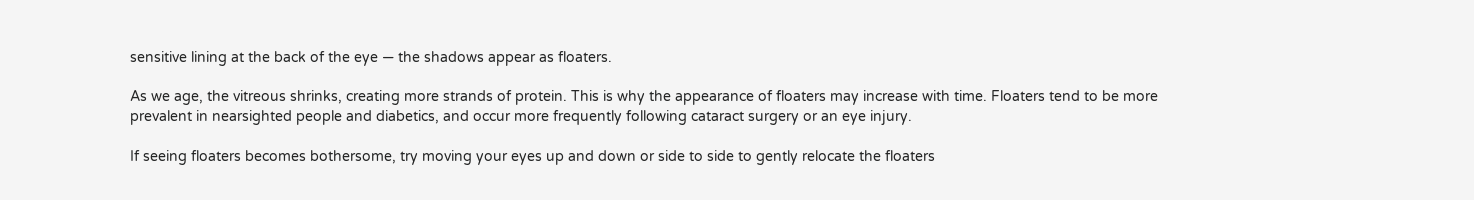sensitive lining at the back of the eye — the shadows appear as floaters.

As we age, the vitreous shrinks, creating more strands of protein. This is why the appearance of floaters may increase with time. Floaters tend to be more prevalent in nearsighted people and diabetics, and occur more frequently following cataract surgery or an eye injury.

If seeing floaters becomes bothersome, try moving your eyes up and down or side to side to gently relocate the floaters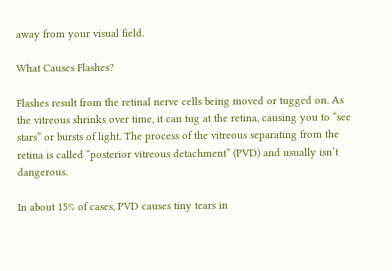away from your visual field.

What Causes Flashes?

Flashes result from the retinal nerve cells being moved or tugged on. As the vitreous shrinks over time, it can tug at the retina, causing you to “see stars” or bursts of light. The process of the vitreous separating from the retina is called “posterior vitreous detachment” (PVD) and usually isn’t dangerous.

In about 15% of cases, PVD causes tiny tears in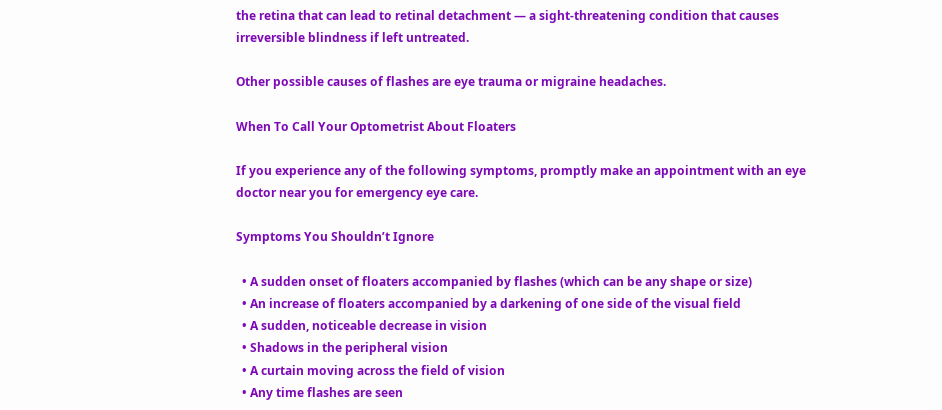the retina that can lead to retinal detachment — a sight-threatening condition that causes irreversible blindness if left untreated.

Other possible causes of flashes are eye trauma or migraine headaches.

When To Call Your Optometrist About Floaters

If you experience any of the following symptoms, promptly make an appointment with an eye doctor near you for emergency eye care.

Symptoms You Shouldn’t Ignore

  • A sudden onset of floaters accompanied by flashes (which can be any shape or size)
  • An increase of floaters accompanied by a darkening of one side of the visual field
  • A sudden, noticeable decrease in vision
  • Shadows in the peripheral vision
  • A curtain moving across the field of vision
  • Any time flashes are seen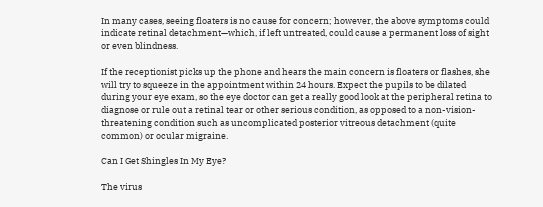In many cases, seeing floaters is no cause for concern; however, the above symptoms could indicate retinal detachment—which, if left untreated, could cause a permanent loss of sight or even blindness.

If the receptionist picks up the phone and hears the main concern is floaters or flashes, she will try to squeeze in the appointment within 24 hours. Expect the pupils to be dilated during your eye exam, so the eye doctor can get a really good look at the peripheral retina to diagnose or rule out a retinal tear or other serious condition, as opposed to a non-vision-threatening condition such as uncomplicated posterior vitreous detachment (quite common) or ocular migraine.

Can I Get Shingles In My Eye?

The virus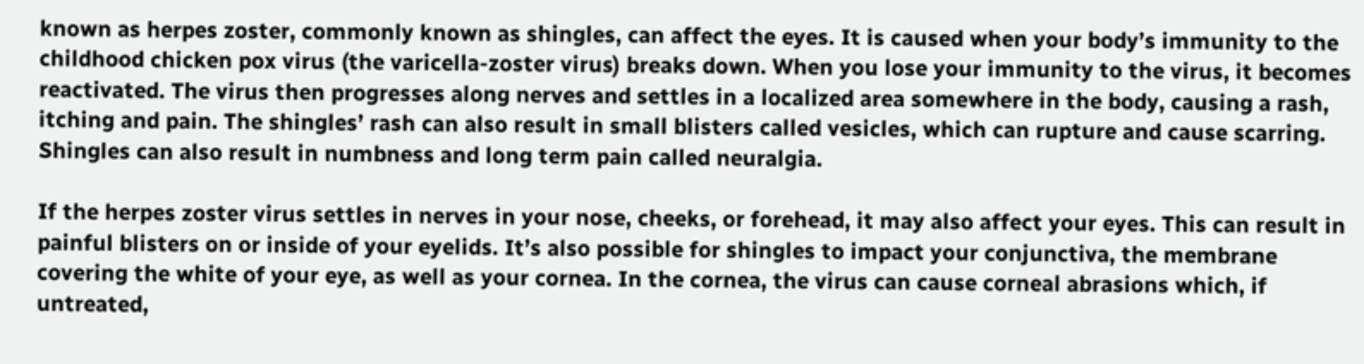known as herpes zoster, commonly known as shingles, can affect the eyes. It is caused when your body’s immunity to the childhood chicken pox virus (the varicella-zoster virus) breaks down. When you lose your immunity to the virus, it becomes reactivated. The virus then progresses along nerves and settles in a localized area somewhere in the body, causing a rash, itching and pain. The shingles’ rash can also result in small blisters called vesicles, which can rupture and cause scarring. Shingles can also result in numbness and long term pain called neuralgia.

If the herpes zoster virus settles in nerves in your nose, cheeks, or forehead, it may also affect your eyes. This can result in painful blisters on or inside of your eyelids. It’s also possible for shingles to impact your conjunctiva, the membrane covering the white of your eye, as well as your cornea. In the cornea, the virus can cause corneal abrasions which, if untreated,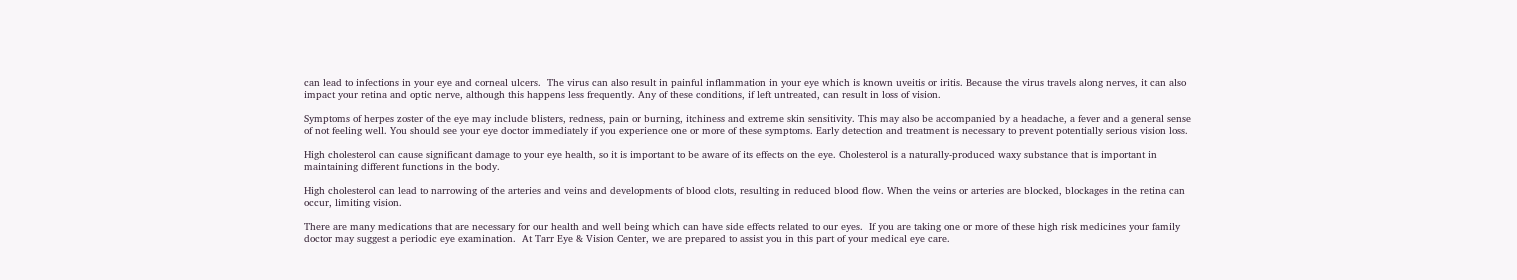can lead to infections in your eye and corneal ulcers.  The virus can also result in painful inflammation in your eye which is known uveitis or iritis. Because the virus travels along nerves, it can also impact your retina and optic nerve, although this happens less frequently. Any of these conditions, if left untreated, can result in loss of vision.

Symptoms of herpes zoster of the eye may include blisters, redness, pain or burning, itchiness and extreme skin sensitivity. This may also be accompanied by a headache, a fever and a general sense of not feeling well. You should see your eye doctor immediately if you experience one or more of these symptoms. Early detection and treatment is necessary to prevent potentially serious vision loss.

High cholesterol can cause significant damage to your eye health, so it is important to be aware of its effects on the eye. Cholesterol is a naturally-produced waxy substance that is important in maintaining different functions in the body.

High cholesterol can lead to narrowing of the arteries and veins and developments of blood clots, resulting in reduced blood flow. When the veins or arteries are blocked, blockages in the retina can occur, limiting vision.

There are many medications that are necessary for our health and well being which can have side effects related to our eyes.  If you are taking one or more of these high risk medicines your family doctor may suggest a periodic eye examination.  At Tarr Eye & Vision Center, we are prepared to assist you in this part of your medical eye care.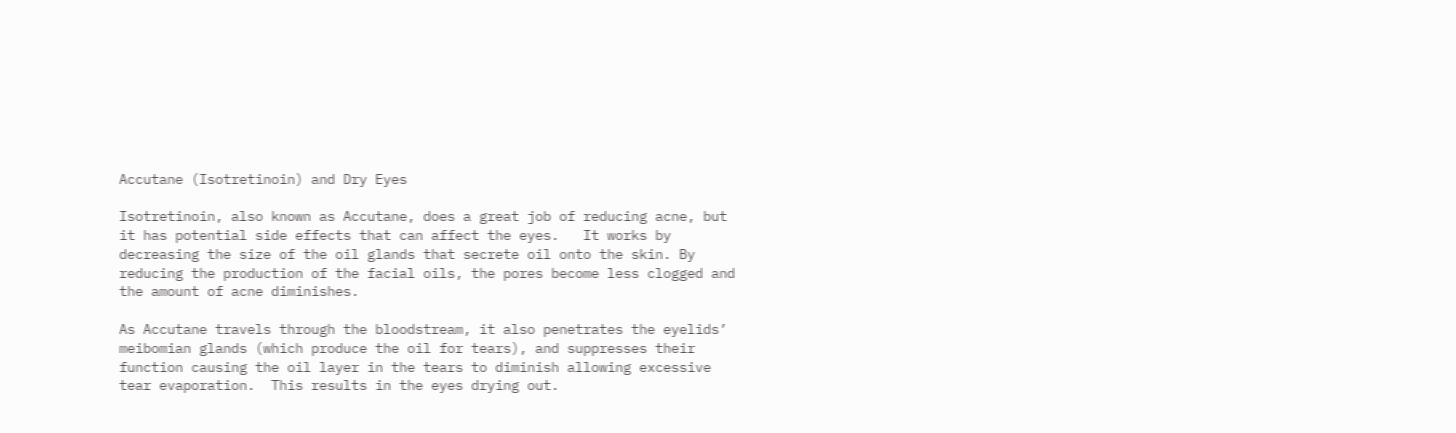Accutane (Isotretinoin) and Dry Eyes

Isotretinoin, also known as Accutane, does a great job of reducing acne, but it has potential side effects that can affect the eyes.   It works by decreasing the size of the oil glands that secrete oil onto the skin. By reducing the production of the facial oils, the pores become less clogged and the amount of acne diminishes.

As Accutane travels through the bloodstream, it also penetrates the eyelids’ meibomian glands (which produce the oil for tears), and suppresses their function causing the oil layer in the tears to diminish allowing excessive tear evaporation.  This results in the eyes drying out.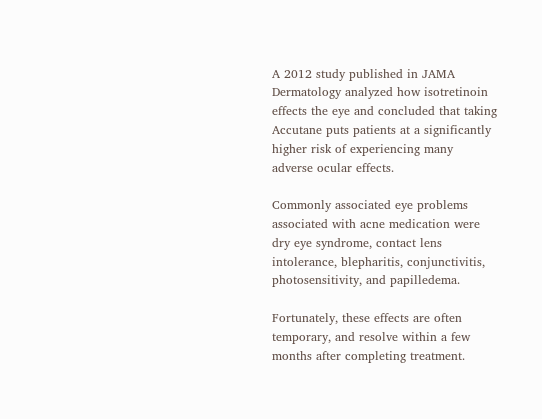A 2012 study published in JAMA Dermatology analyzed how isotretinoin effects the eye and concluded that taking Accutane puts patients at a significantly higher risk of experiencing many adverse ocular effects.

Commonly associated eye problems associated with acne medication were dry eye syndrome, contact lens intolerance, blepharitis, conjunctivitis, photosensitivity, and papilledema.

Fortunately, these effects are often temporary, and resolve within a few months after completing treatment.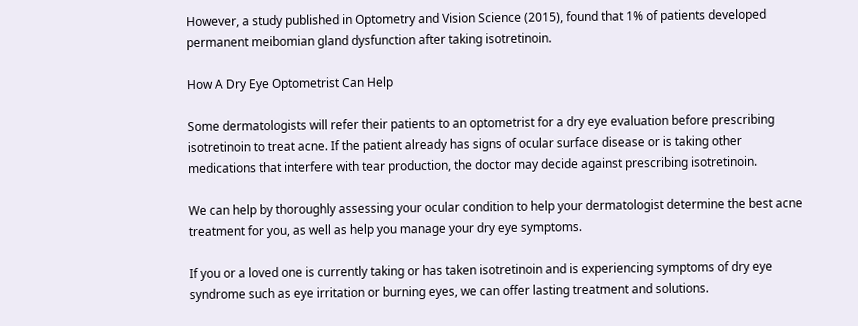However, a study published in Optometry and Vision Science (2015), found that 1% of patients developed permanent meibomian gland dysfunction after taking isotretinoin.

How A Dry Eye Optometrist Can Help

Some dermatologists will refer their patients to an optometrist for a dry eye evaluation before prescribing isotretinoin to treat acne. If the patient already has signs of ocular surface disease or is taking other medications that interfere with tear production, the doctor may decide against prescribing isotretinoin.

We can help by thoroughly assessing your ocular condition to help your dermatologist determine the best acne treatment for you, as well as help you manage your dry eye symptoms.

If you or a loved one is currently taking or has taken isotretinoin and is experiencing symptoms of dry eye syndrome such as eye irritation or burning eyes, we can offer lasting treatment and solutions.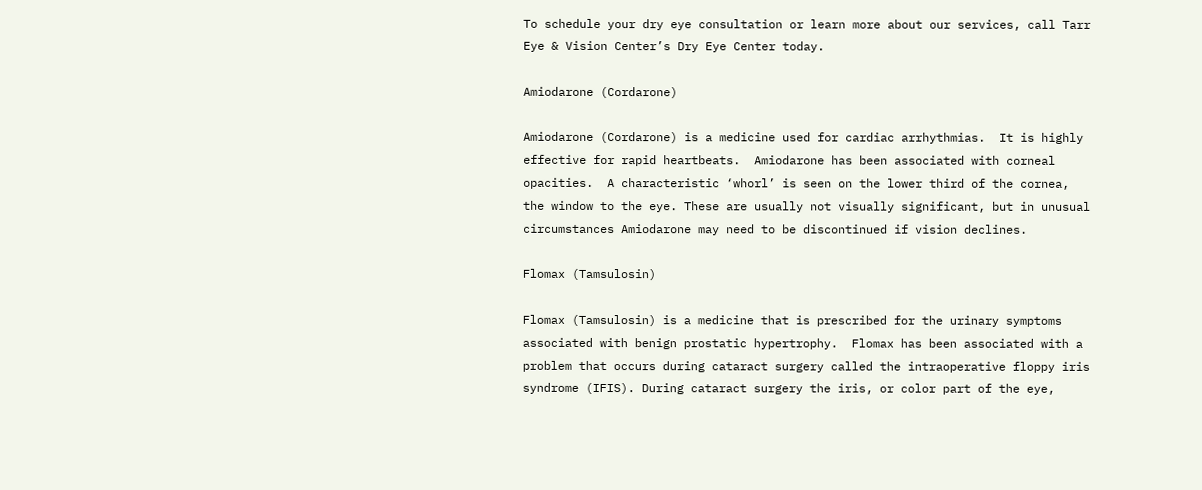To schedule your dry eye consultation or learn more about our services, call Tarr Eye & Vision Center’s Dry Eye Center today.

Amiodarone (Cordarone)

Amiodarone (Cordarone) is a medicine used for cardiac arrhythmias.  It is highly effective for rapid heartbeats.  Amiodarone has been associated with corneal opacities.  A characteristic ‘whorl’ is seen on the lower third of the cornea, the window to the eye. These are usually not visually significant, but in unusual circumstances Amiodarone may need to be discontinued if vision declines.

Flomax (Tamsulosin)

Flomax (Tamsulosin) is a medicine that is prescribed for the urinary symptoms associated with benign prostatic hypertrophy.  Flomax has been associated with a problem that occurs during cataract surgery called the intraoperative floppy iris syndrome (IFIS). During cataract surgery the iris, or color part of the eye,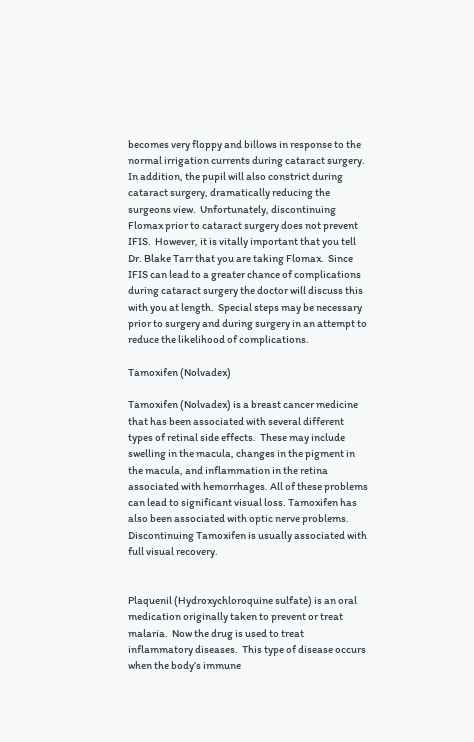becomes very floppy and billows in response to the normal irrigation currents during cataract surgery.  In addition, the pupil will also constrict during cataract surgery, dramatically reducing the surgeons view.  Unfortunately, discontinuing Flomax prior to cataract surgery does not prevent IFIS.  However, it is vitally important that you tell Dr. Blake Tarr that you are taking Flomax.  Since IFIS can lead to a greater chance of complications during cataract surgery the doctor will discuss this with you at length.  Special steps may be necessary prior to surgery and during surgery in an attempt to reduce the likelihood of complications.

Tamoxifen (Nolvadex)

Tamoxifen (Nolvadex) is a breast cancer medicine that has been associated with several different types of retinal side effects.  These may include swelling in the macula, changes in the pigment in the macula, and inflammation in the retina associated with hemorrhages. All of these problems can lead to significant visual loss. Tamoxifen has also been associated with optic nerve problems.  Discontinuing Tamoxifen is usually associated with full visual recovery.


Plaquenil (Hydroxychloroquine sulfate) is an oral medication originally taken to prevent or treat malaria.  Now the drug is used to treat inflammatory diseases.  This type of disease occurs when the body’s immune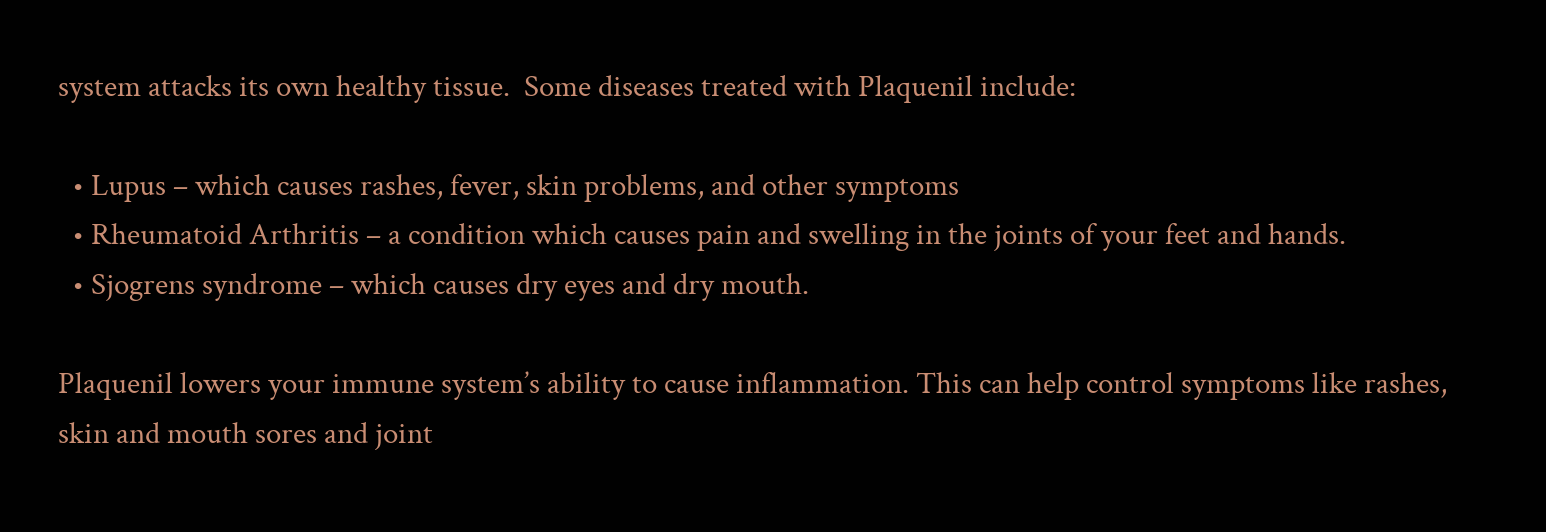system attacks its own healthy tissue.  Some diseases treated with Plaquenil include:

  • Lupus – which causes rashes, fever, skin problems, and other symptoms
  • Rheumatoid Arthritis – a condition which causes pain and swelling in the joints of your feet and hands.
  • Sjogrens syndrome – which causes dry eyes and dry mouth.

Plaquenil lowers your immune system’s ability to cause inflammation. This can help control symptoms like rashes, skin and mouth sores and joint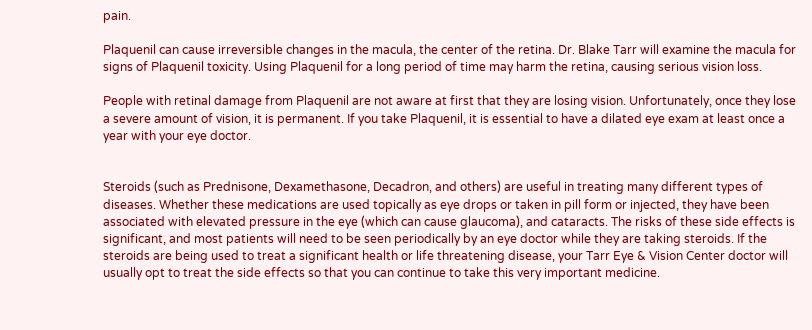pain.

Plaquenil can cause irreversible changes in the macula, the center of the retina. Dr. Blake Tarr will examine the macula for signs of Plaquenil toxicity. Using Plaquenil for a long period of time may harm the retina, causing serious vision loss.

People with retinal damage from Plaquenil are not aware at first that they are losing vision. Unfortunately, once they lose a severe amount of vision, it is permanent. If you take Plaquenil, it is essential to have a dilated eye exam at least once a year with your eye doctor.


Steroids (such as Prednisone, Dexamethasone, Decadron, and others) are useful in treating many different types of diseases. Whether these medications are used topically as eye drops or taken in pill form or injected, they have been associated with elevated pressure in the eye (which can cause glaucoma), and cataracts. The risks of these side effects is significant, and most patients will need to be seen periodically by an eye doctor while they are taking steroids. If the steroids are being used to treat a significant health or life threatening disease, your Tarr Eye & Vision Center doctor will usually opt to treat the side effects so that you can continue to take this very important medicine.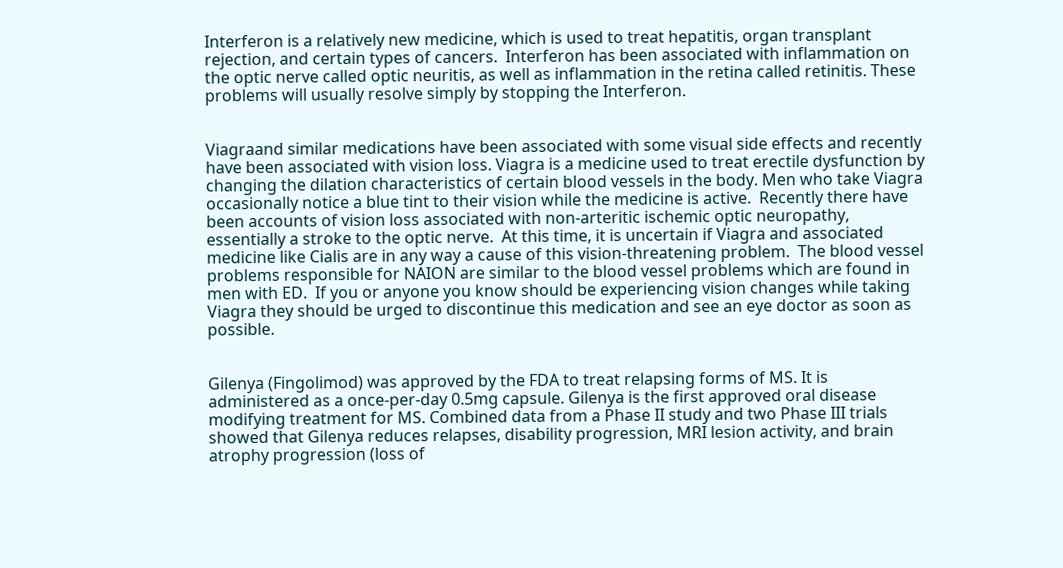Interferon is a relatively new medicine, which is used to treat hepatitis, organ transplant rejection, and certain types of cancers.  Interferon has been associated with inflammation on the optic nerve called optic neuritis, as well as inflammation in the retina called retinitis. These problems will usually resolve simply by stopping the Interferon.


Viagraand similar medications have been associated with some visual side effects and recently have been associated with vision loss. Viagra is a medicine used to treat erectile dysfunction by changing the dilation characteristics of certain blood vessels in the body. Men who take Viagra occasionally notice a blue tint to their vision while the medicine is active.  Recently there have been accounts of vision loss associated with non-arteritic ischemic optic neuropathy, essentially a stroke to the optic nerve.  At this time, it is uncertain if Viagra and associated medicine like Cialis are in any way a cause of this vision-threatening problem.  The blood vessel problems responsible for NAION are similar to the blood vessel problems which are found in men with ED.  If you or anyone you know should be experiencing vision changes while taking Viagra they should be urged to discontinue this medication and see an eye doctor as soon as possible.


Gilenya (Fingolimod) was approved by the FDA to treat relapsing forms of MS. It is administered as a once-per-day 0.5mg capsule. Gilenya is the first approved oral disease modifying treatment for MS. Combined data from a Phase II study and two Phase III trials showed that Gilenya reduces relapses, disability progression, MRI lesion activity, and brain atrophy progression (loss of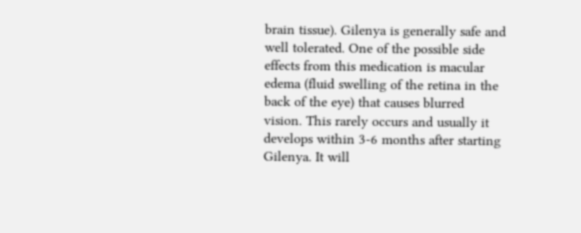brain tissue). Gilenya is generally safe and well tolerated. One of the possible side effects from this medication is macular edema (fluid swelling of the retina in the back of the eye) that causes blurred vision. This rarely occurs and usually it develops within 3-6 months after starting Gilenya. It will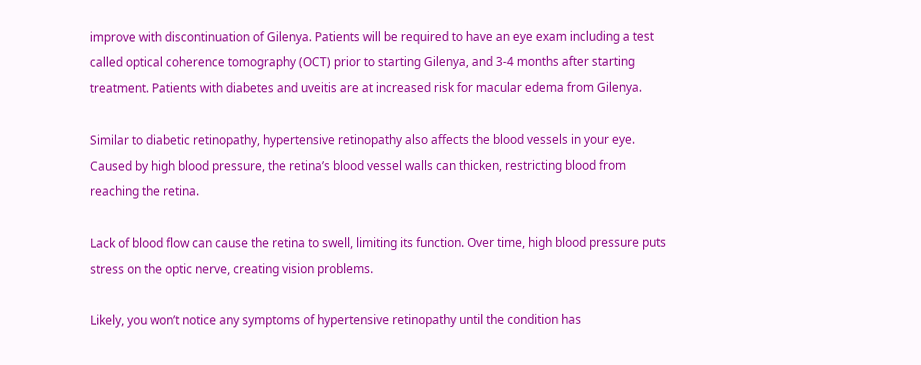improve with discontinuation of Gilenya. Patients will be required to have an eye exam including a test called optical coherence tomography (OCT) prior to starting Gilenya, and 3-4 months after starting treatment. Patients with diabetes and uveitis are at increased risk for macular edema from Gilenya.

Similar to diabetic retinopathy, hypertensive retinopathy also affects the blood vessels in your eye. Caused by high blood pressure, the retina’s blood vessel walls can thicken, restricting blood from reaching the retina.

Lack of blood flow can cause the retina to swell, limiting its function. Over time, high blood pressure puts stress on the optic nerve, creating vision problems.

Likely, you won’t notice any symptoms of hypertensive retinopathy until the condition has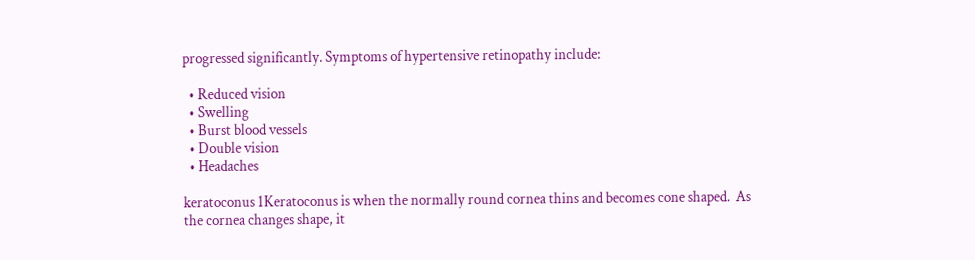progressed significantly. Symptoms of hypertensive retinopathy include:

  • Reduced vision
  • Swelling
  • Burst blood vessels
  • Double vision
  • Headaches

keratoconus 1Keratoconus is when the normally round cornea thins and becomes cone shaped.  As the cornea changes shape, it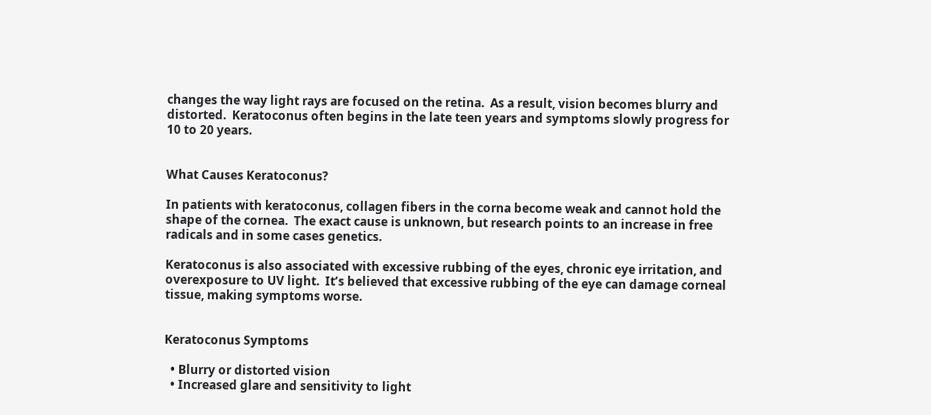changes the way light rays are focused on the retina.  As a result, vision becomes blurry and distorted.  Keratoconus often begins in the late teen years and symptoms slowly progress for 10 to 20 years.


What Causes Keratoconus?

In patients with keratoconus, collagen fibers in the corna become weak and cannot hold the shape of the cornea.  The exact cause is unknown, but research points to an increase in free radicals and in some cases genetics.

Keratoconus is also associated with excessive rubbing of the eyes, chronic eye irritation, and overexposure to UV light.  It’s believed that excessive rubbing of the eye can damage corneal tissue, making symptoms worse.


Keratoconus Symptoms

  • Blurry or distorted vision
  • Increased glare and sensitivity to light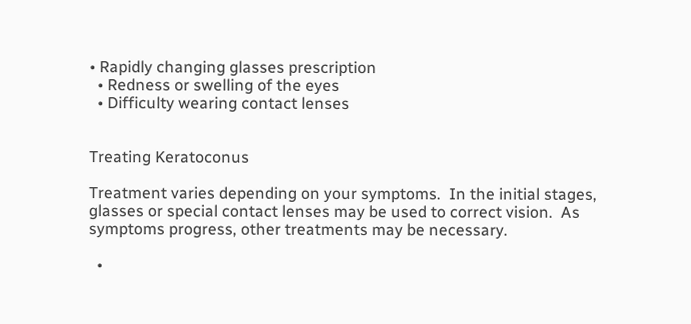• Rapidly changing glasses prescription
  • Redness or swelling of the eyes
  • Difficulty wearing contact lenses


Treating Keratoconus

Treatment varies depending on your symptoms.  In the initial stages, glasses or special contact lenses may be used to correct vision.  As symptoms progress, other treatments may be necessary.

  •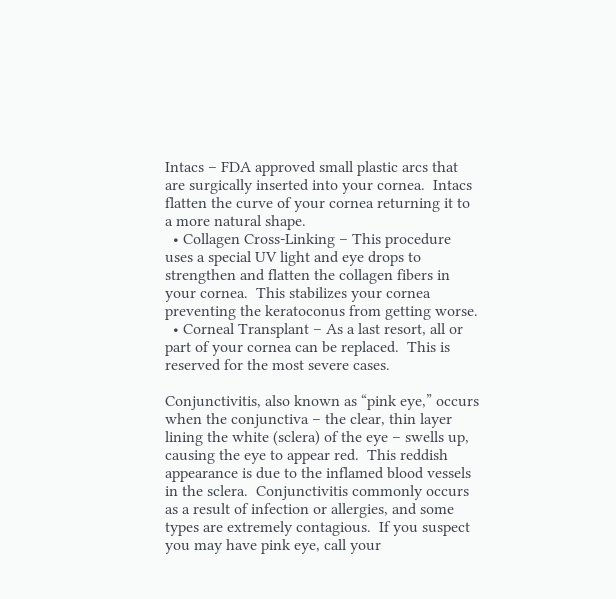Intacs – FDA approved small plastic arcs that are surgically inserted into your cornea.  Intacs flatten the curve of your cornea returning it to a more natural shape.
  • Collagen Cross-Linking – This procedure uses a special UV light and eye drops to strengthen and flatten the collagen fibers in your cornea.  This stabilizes your cornea preventing the keratoconus from getting worse.
  • Corneal Transplant – As a last resort, all or part of your cornea can be replaced.  This is reserved for the most severe cases.

Conjunctivitis, also known as “pink eye,” occurs when the conjunctiva – the clear, thin layer lining the white (sclera) of the eye – swells up, causing the eye to appear red.  This reddish appearance is due to the inflamed blood vessels in the sclera.  Conjunctivitis commonly occurs as a result of infection or allergies, and some types are extremely contagious.  If you suspect you may have pink eye, call your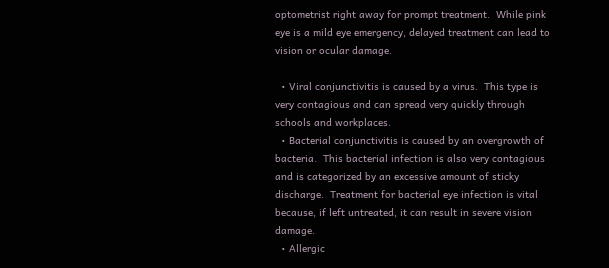optometrist right away for prompt treatment.  While pink eye is a mild eye emergency, delayed treatment can lead to vision or ocular damage.

  • Viral conjunctivitis is caused by a virus.  This type is very contagious and can spread very quickly through schools and workplaces.
  • Bacterial conjunctivitis is caused by an overgrowth of bacteria.  This bacterial infection is also very contagious and is categorized by an excessive amount of sticky discharge.  Treatment for bacterial eye infection is vital because, if left untreated, it can result in severe vision damage.
  • Allergic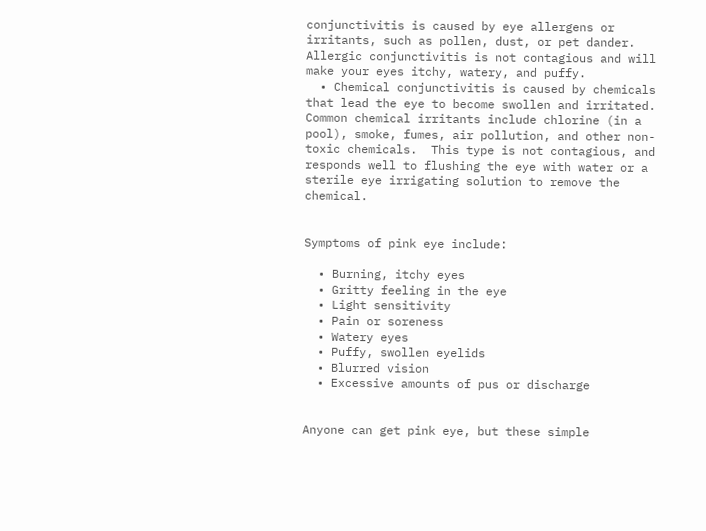conjunctivitis is caused by eye allergens or irritants, such as pollen, dust, or pet dander.  Allergic conjunctivitis is not contagious and will make your eyes itchy, watery, and puffy.
  • Chemical conjunctivitis is caused by chemicals that lead the eye to become swollen and irritated.  Common chemical irritants include chlorine (in a pool), smoke, fumes, air pollution, and other non-toxic chemicals.  This type is not contagious, and responds well to flushing the eye with water or a sterile eye irrigating solution to remove the chemical.


Symptoms of pink eye include:

  • Burning, itchy eyes
  • Gritty feeling in the eye
  • Light sensitivity
  • Pain or soreness
  • Watery eyes
  • Puffy, swollen eyelids
  • Blurred vision
  • Excessive amounts of pus or discharge


Anyone can get pink eye, but these simple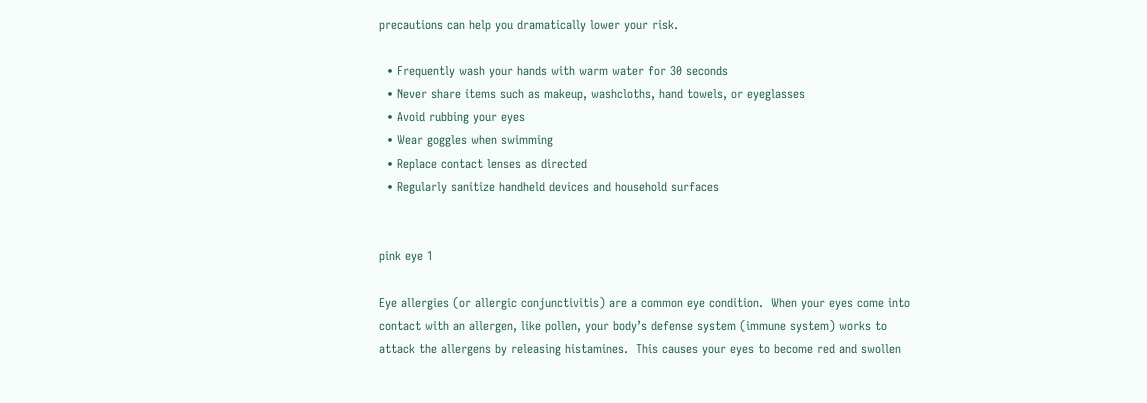precautions can help you dramatically lower your risk.

  • Frequently wash your hands with warm water for 30 seconds
  • Never share items such as makeup, washcloths, hand towels, or eyeglasses
  • Avoid rubbing your eyes
  • Wear goggles when swimming
  • Replace contact lenses as directed
  • Regularly sanitize handheld devices and household surfaces


pink eye 1

Eye allergies (or allergic conjunctivitis) are a common eye condition.  When your eyes come into contact with an allergen, like pollen, your body’s defense system (immune system) works to attack the allergens by releasing histamines.  This causes your eyes to become red and swollen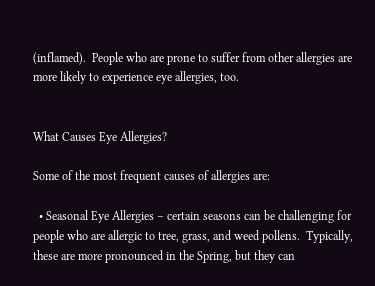(inflamed).  People who are prone to suffer from other allergies are more likely to experience eye allergies, too.


What Causes Eye Allergies?

Some of the most frequent causes of allergies are:

  • Seasonal Eye Allergies – certain seasons can be challenging for people who are allergic to tree, grass, and weed pollens.  Typically, these are more pronounced in the Spring, but they can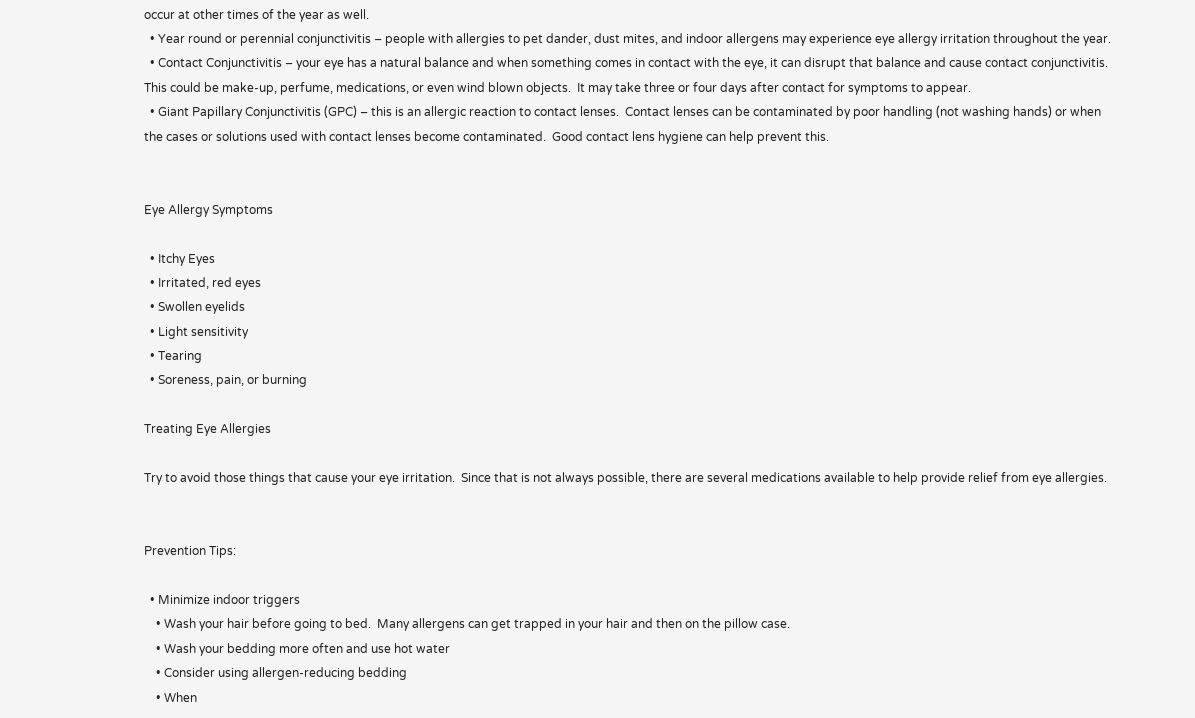occur at other times of the year as well.
  • Year round or perennial conjunctivitis – people with allergies to pet dander, dust mites, and indoor allergens may experience eye allergy irritation throughout the year.
  • Contact Conjunctivitis – your eye has a natural balance and when something comes in contact with the eye, it can disrupt that balance and cause contact conjunctivitis.  This could be make-up, perfume, medications, or even wind blown objects.  It may take three or four days after contact for symptoms to appear.
  • Giant Papillary Conjunctivitis (GPC) – this is an allergic reaction to contact lenses.  Contact lenses can be contaminated by poor handling (not washing hands) or when the cases or solutions used with contact lenses become contaminated.  Good contact lens hygiene can help prevent this.


Eye Allergy Symptoms

  • Itchy Eyes
  • Irritated, red eyes
  • Swollen eyelids
  • Light sensitivity
  • Tearing
  • Soreness, pain, or burning

Treating Eye Allergies

Try to avoid those things that cause your eye irritation.  Since that is not always possible, there are several medications available to help provide relief from eye allergies.


Prevention Tips:

  • Minimize indoor triggers
    • Wash your hair before going to bed.  Many allergens can get trapped in your hair and then on the pillow case.
    • Wash your bedding more often and use hot water
    • Consider using allergen-reducing bedding
    • When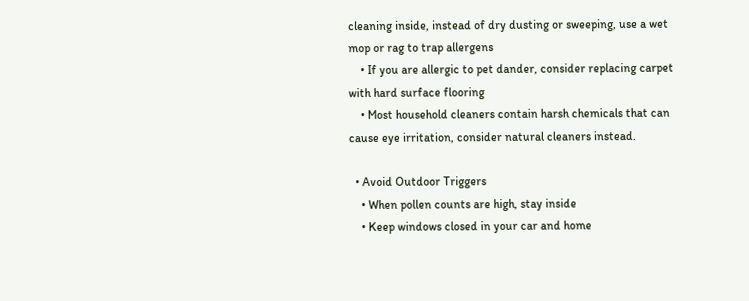cleaning inside, instead of dry dusting or sweeping, use a wet mop or rag to trap allergens
    • If you are allergic to pet dander, consider replacing carpet with hard surface flooring
    • Most household cleaners contain harsh chemicals that can cause eye irritation, consider natural cleaners instead.

  • Avoid Outdoor Triggers
    • When pollen counts are high, stay inside
    • Keep windows closed in your car and home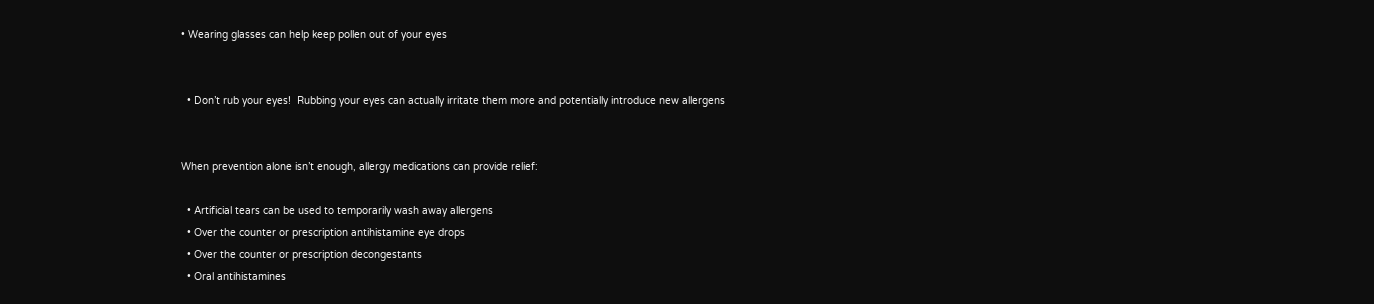• Wearing glasses can help keep pollen out of your eyes


  • Don’t rub your eyes!  Rubbing your eyes can actually irritate them more and potentially introduce new allergens


When prevention alone isn’t enough, allergy medications can provide relief:

  • Artificial tears can be used to temporarily wash away allergens
  • Over the counter or prescription antihistamine eye drops
  • Over the counter or prescription decongestants
  • Oral antihistamines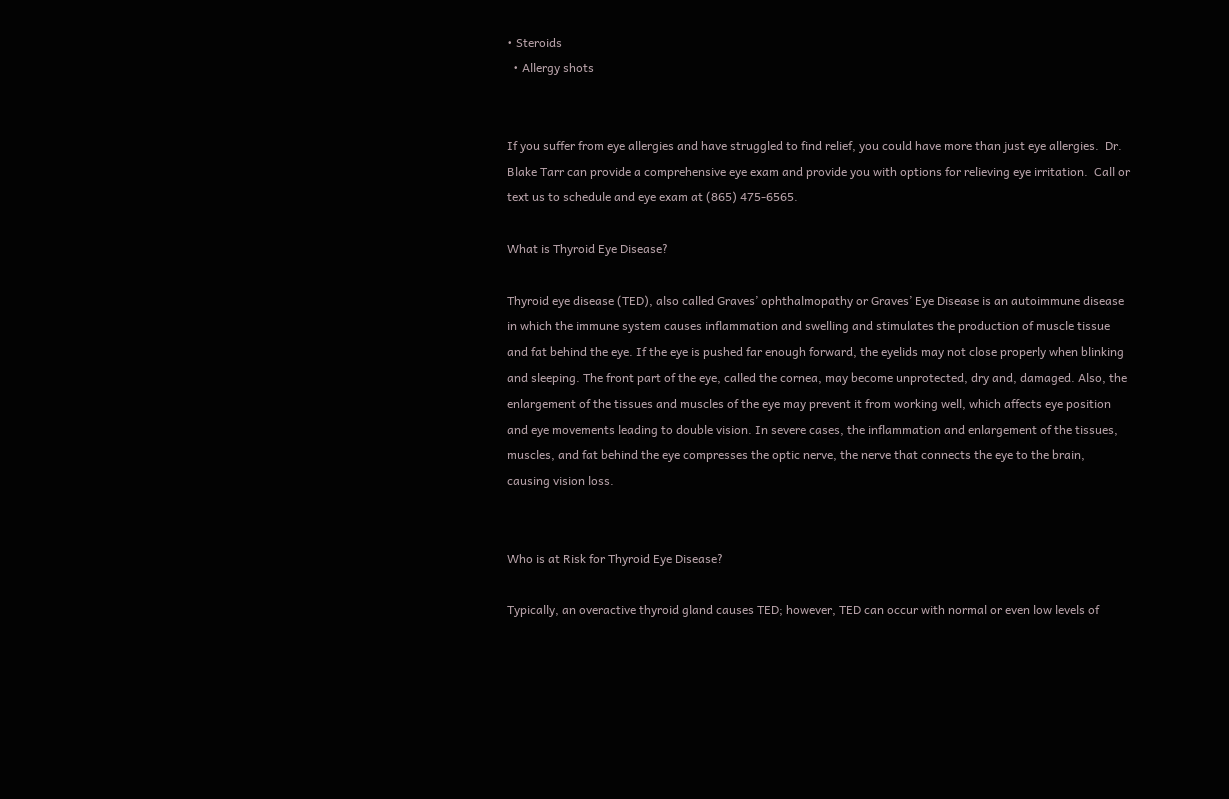• Steroids
  • Allergy shots


If you suffer from eye allergies and have struggled to find relief, you could have more than just eye allergies.  Dr. Blake Tarr can provide a comprehensive eye exam and provide you with options for relieving eye irritation.  Call or text us to schedule and eye exam at (865) 475-6565.

What is Thyroid Eye Disease?

Thyroid eye disease (TED), also called Graves’ ophthalmopathy or Graves’ Eye Disease is an autoimmune disease in which the immune system causes inflammation and swelling and stimulates the production of muscle tissue and fat behind the eye. If the eye is pushed far enough forward, the eyelids may not close properly when blinking and sleeping. The front part of the eye, called the cornea, may become unprotected, dry and, damaged. Also, the enlargement of the tissues and muscles of the eye may prevent it from working well, which affects eye position and eye movements leading to double vision. In severe cases, the inflammation and enlargement of the tissues, muscles, and fat behind the eye compresses the optic nerve, the nerve that connects the eye to the brain, causing vision loss.


Who is at Risk for Thyroid Eye Disease?

Typically, an overactive thyroid gland causes TED; however, TED can occur with normal or even low levels of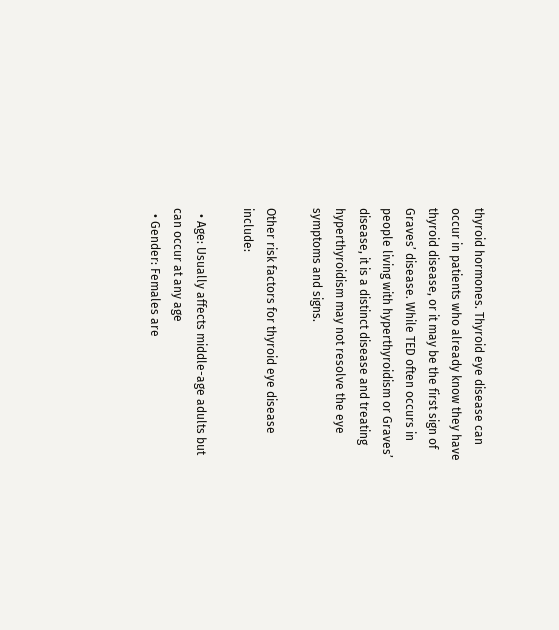thyroid hormones. Thyroid eye disease can occur in patients who already know they have thyroid disease, or it may be the first sign of Graves’ disease. While TED often occurs in people living with hyperthyroidism or Graves’ disease, it is a distinct disease and treating hyperthyroidism may not resolve the eye symptoms and signs.

Other risk factors for thyroid eye disease include:

  • Age: Usually affects middle-age adults but can occur at any age
  • Gender: Females are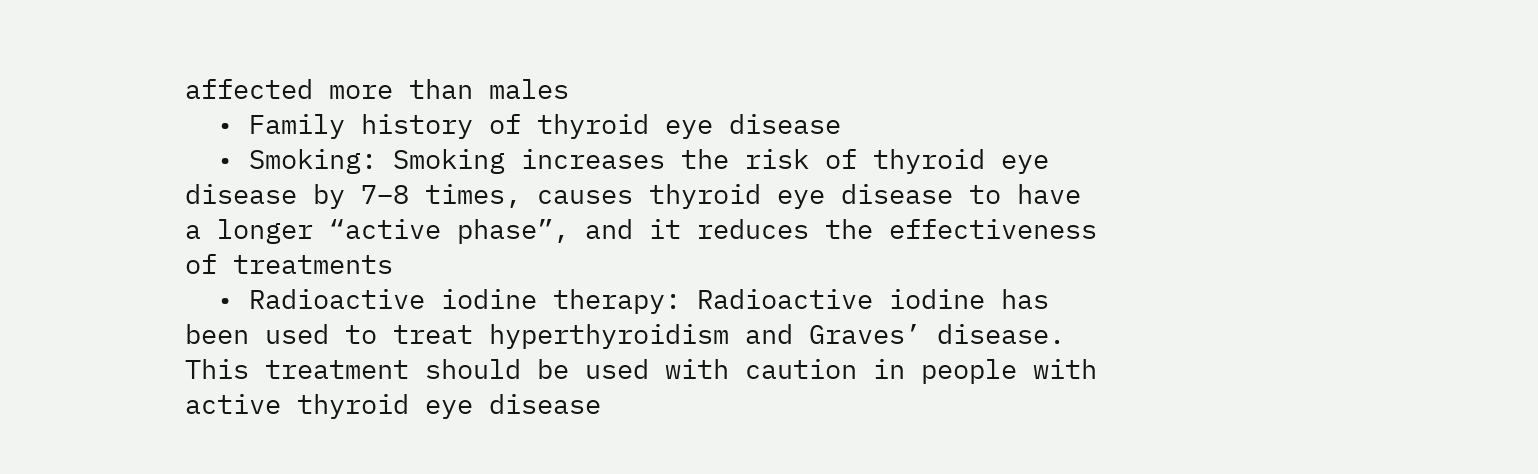affected more than males
  • Family history of thyroid eye disease
  • Smoking: Smoking increases the risk of thyroid eye disease by 7–8 times, causes thyroid eye disease to have a longer “active phase”, and it reduces the effectiveness of treatments
  • Radioactive iodine therapy: Radioactive iodine has been used to treat hyperthyroidism and Graves’ disease. This treatment should be used with caution in people with active thyroid eye disease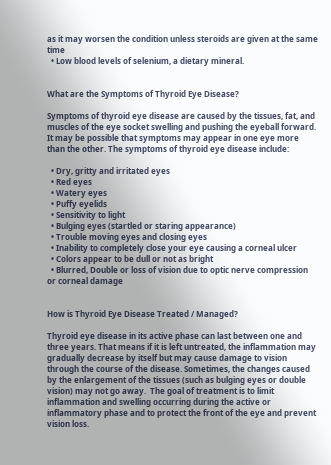as it may worsen the condition unless steroids are given at the same time
  • Low blood levels of selenium, a dietary mineral.


What are the Symptoms of Thyroid Eye Disease?

Symptoms of thyroid eye disease are caused by the tissues, fat, and muscles of the eye socket swelling and pushing the eyeball forward. It may be possible that symptoms may appear in one eye more than the other. The symptoms of thyroid eye disease include:

  • Dry, gritty and irritated eyes
  • Red eyes
  • Watery eyes
  • Puffy eyelids
  • Sensitivity to light
  • Bulging eyes (startled or staring appearance)
  • Trouble moving eyes and closing eyes
  • Inability to completely close your eye causing a corneal ulcer
  • Colors appear to be dull or not as bright
  • Blurred, Double or loss of vision due to optic nerve compression or corneal damage


How is Thyroid Eye Disease Treated / Managed?

Thyroid eye disease in its active phase can last between one and three years. That means if it is left untreated, the inflammation may gradually decrease by itself but may cause damage to vision through the course of the disease. Sometimes, the changes caused by the enlargement of the tissues (such as bulging eyes or double vision) may not go away.  The goal of treatment is to limit inflammation and swelling occurring during the active or inflammatory phase and to protect the front of the eye and prevent vision loss.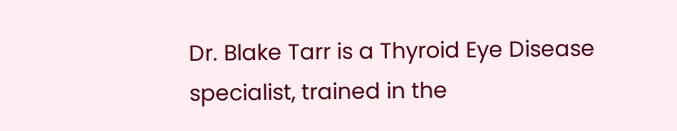Dr. Blake Tarr is a Thyroid Eye Disease specialist, trained in the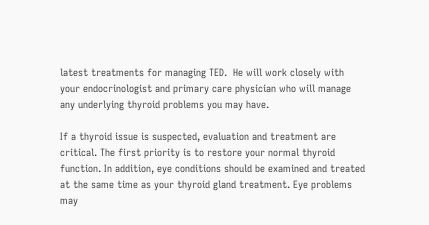latest treatments for managing TED.  He will work closely with your endocrinologist and primary care physician who will manage any underlying thyroid problems you may have.

If a thyroid issue is suspected, evaluation and treatment are critical. The first priority is to restore your normal thyroid function. In addition, eye conditions should be examined and treated at the same time as your thyroid gland treatment. Eye problems may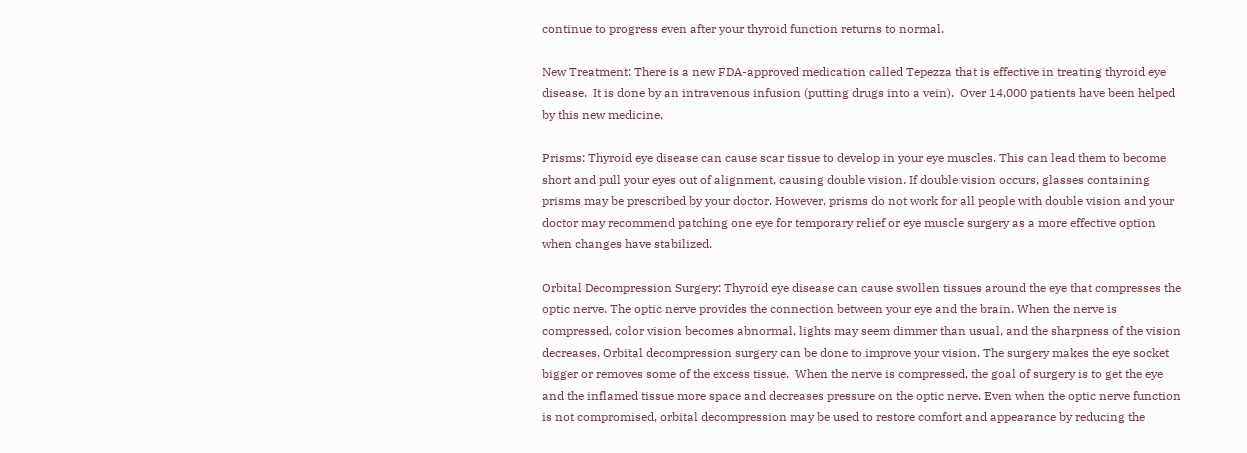continue to progress even after your thyroid function returns to normal.

New Treatment: There is a new FDA-approved medication called Tepezza that is effective in treating thyroid eye disease.  It is done by an intravenous infusion (putting drugs into a vein).  Over 14,000 patients have been helped by this new medicine.

Prisms: Thyroid eye disease can cause scar tissue to develop in your eye muscles. This can lead them to become short and pull your eyes out of alignment, causing double vision. If double vision occurs, glasses containing prisms may be prescribed by your doctor. However, prisms do not work for all people with double vision and your doctor may recommend patching one eye for temporary relief or eye muscle surgery as a more effective option when changes have stabilized.

Orbital Decompression Surgery: Thyroid eye disease can cause swollen tissues around the eye that compresses the optic nerve. The optic nerve provides the connection between your eye and the brain. When the nerve is compressed, color vision becomes abnormal, lights may seem dimmer than usual, and the sharpness of the vision decreases. Orbital decompression surgery can be done to improve your vision. The surgery makes the eye socket bigger or removes some of the excess tissue.  When the nerve is compressed, the goal of surgery is to get the eye and the inflamed tissue more space and decreases pressure on the optic nerve. Even when the optic nerve function is not compromised, orbital decompression may be used to restore comfort and appearance by reducing the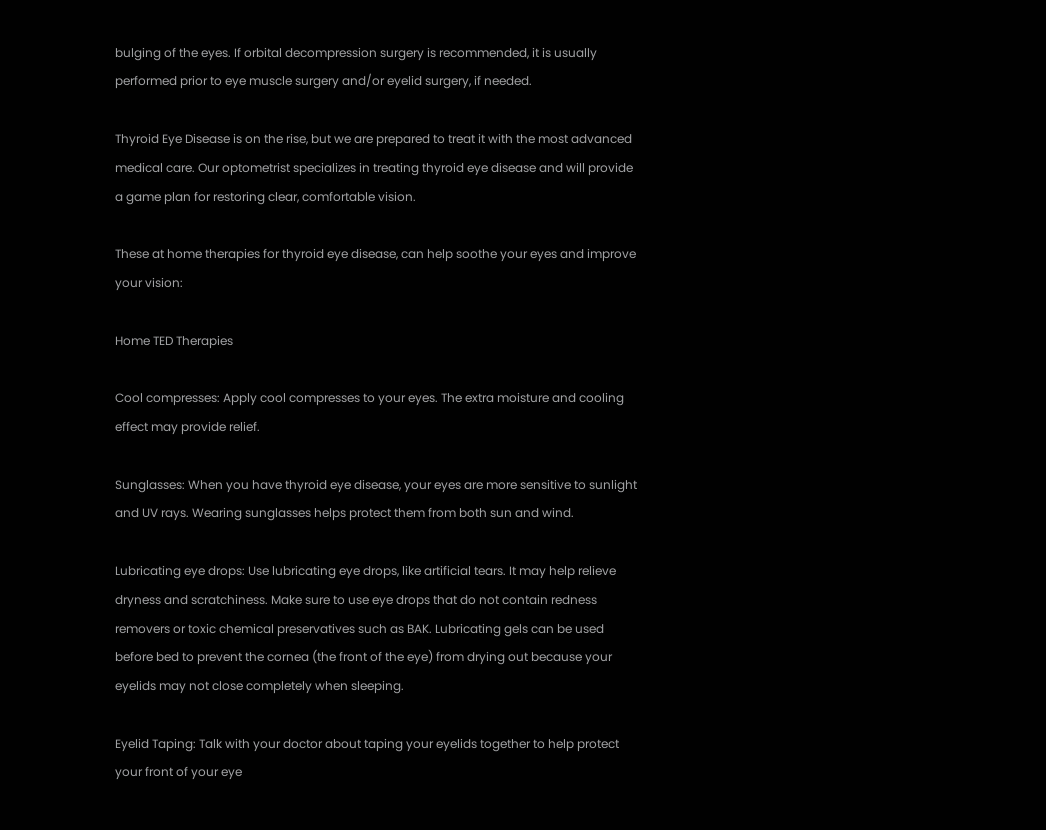bulging of the eyes. If orbital decompression surgery is recommended, it is usually performed prior to eye muscle surgery and/or eyelid surgery, if needed.

Thyroid Eye Disease is on the rise, but we are prepared to treat it with the most advanced medical care. Our optometrist specializes in treating thyroid eye disease and will provide a game plan for restoring clear, comfortable vision.

These at home therapies for thyroid eye disease, can help soothe your eyes and improve your vision:

Home TED Therapies

Cool compresses: Apply cool compresses to your eyes. The extra moisture and cooling effect may provide relief.

Sunglasses: When you have thyroid eye disease, your eyes are more sensitive to sunlight and UV rays. Wearing sunglasses helps protect them from both sun and wind.

Lubricating eye drops: Use lubricating eye drops, like artificial tears. It may help relieve dryness and scratchiness. Make sure to use eye drops that do not contain redness removers or toxic chemical preservatives such as BAK. Lubricating gels can be used before bed to prevent the cornea (the front of the eye) from drying out because your eyelids may not close completely when sleeping.

Eyelid Taping: Talk with your doctor about taping your eyelids together to help protect your front of your eye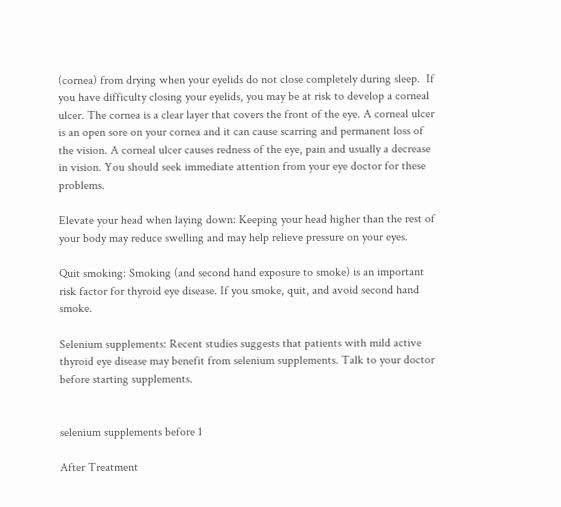(cornea) from drying when your eyelids do not close completely during sleep.  If you have difficulty closing your eyelids, you may be at risk to develop a corneal ulcer. The cornea is a clear layer that covers the front of the eye. A corneal ulcer is an open sore on your cornea and it can cause scarring and permanent loss of the vision. A corneal ulcer causes redness of the eye, pain and usually a decrease in vision. You should seek immediate attention from your eye doctor for these problems.

Elevate your head when laying down: Keeping your head higher than the rest of your body may reduce swelling and may help relieve pressure on your eyes.

Quit smoking: Smoking (and second hand exposure to smoke) is an important risk factor for thyroid eye disease. If you smoke, quit, and avoid second hand smoke.

Selenium supplements: Recent studies suggests that patients with mild active thyroid eye disease may benefit from selenium supplements. Talk to your doctor before starting supplements.


selenium supplements before 1

After Treatment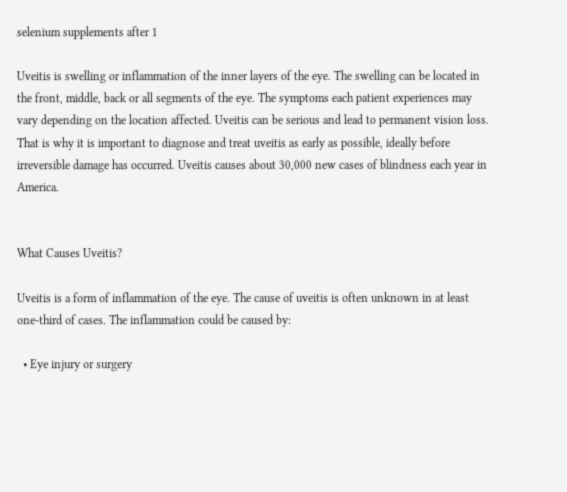selenium supplements after 1

Uveitis is swelling or inflammation of the inner layers of the eye. The swelling can be located in the front, middle, back or all segments of the eye. The symptoms each patient experiences may vary depending on the location affected. Uveitis can be serious and lead to permanent vision loss. That is why it is important to diagnose and treat uveitis as early as possible, ideally before irreversible damage has occurred. Uveitis causes about 30,000 new cases of blindness each year in America.


What Causes Uveitis?

Uveitis is a form of inflammation of the eye. The cause of uveitis is often unknown in at least one-third of cases. The inflammation could be caused by:

  • Eye injury or surgery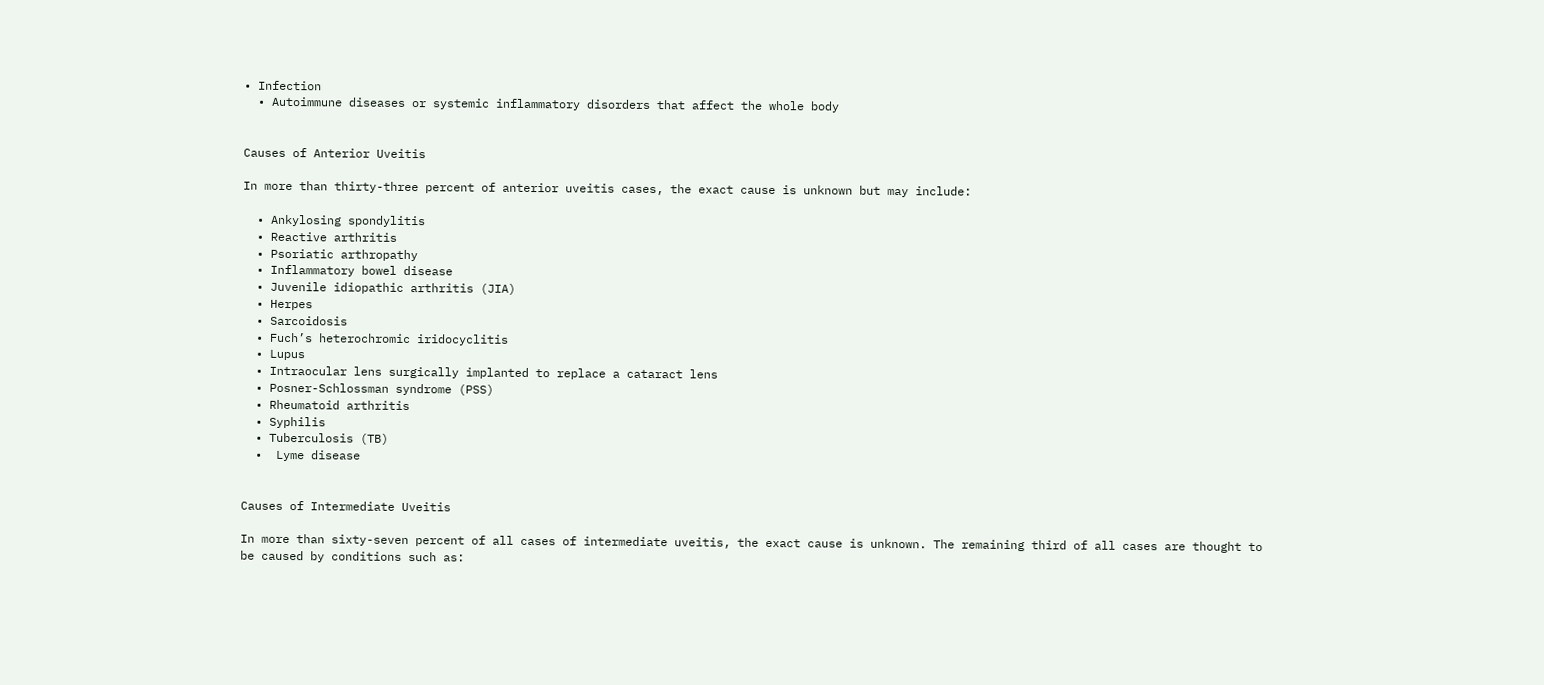• Infection
  • Autoimmune diseases or systemic inflammatory disorders that affect the whole body


Causes of Anterior Uveitis

In more than thirty-three percent of anterior uveitis cases, the exact cause is unknown but may include:

  • Ankylosing spondylitis
  • Reactive arthritis
  • Psoriatic arthropathy
  • Inflammatory bowel disease
  • Juvenile idiopathic arthritis (JIA)
  • Herpes
  • Sarcoidosis
  • Fuch’s heterochromic iridocyclitis
  • Lupus
  • Intraocular lens surgically implanted to replace a cataract lens
  • Posner-Schlossman syndrome (PSS)
  • Rheumatoid arthritis
  • Syphilis
  • Tuberculosis (TB)
  •  Lyme disease


Causes of Intermediate Uveitis

In more than sixty-seven percent of all cases of intermediate uveitis, the exact cause is unknown. The remaining third of all cases are thought to be caused by conditions such as: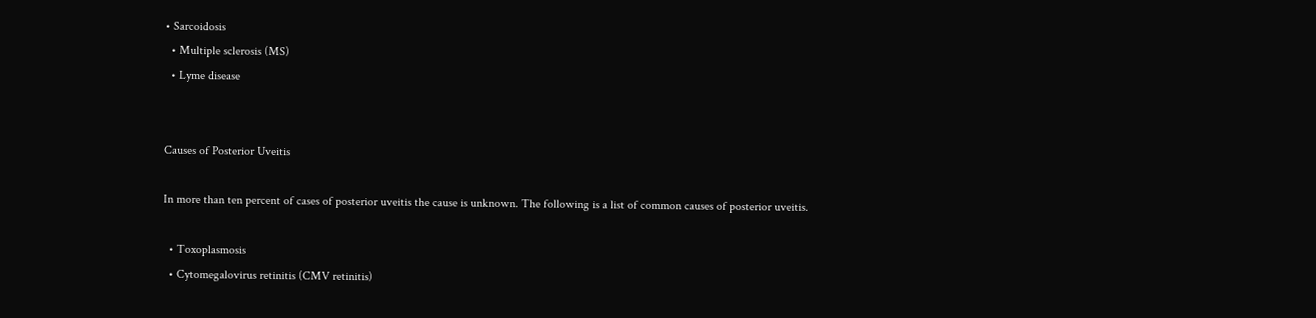• Sarcoidosis
  • Multiple sclerosis (MS)
  • Lyme disease


Causes of Posterior Uveitis

In more than ten percent of cases of posterior uveitis the cause is unknown. The following is a list of common causes of posterior uveitis.

  • Toxoplasmosis
  • Cytomegalovirus retinitis (CMV retinitis)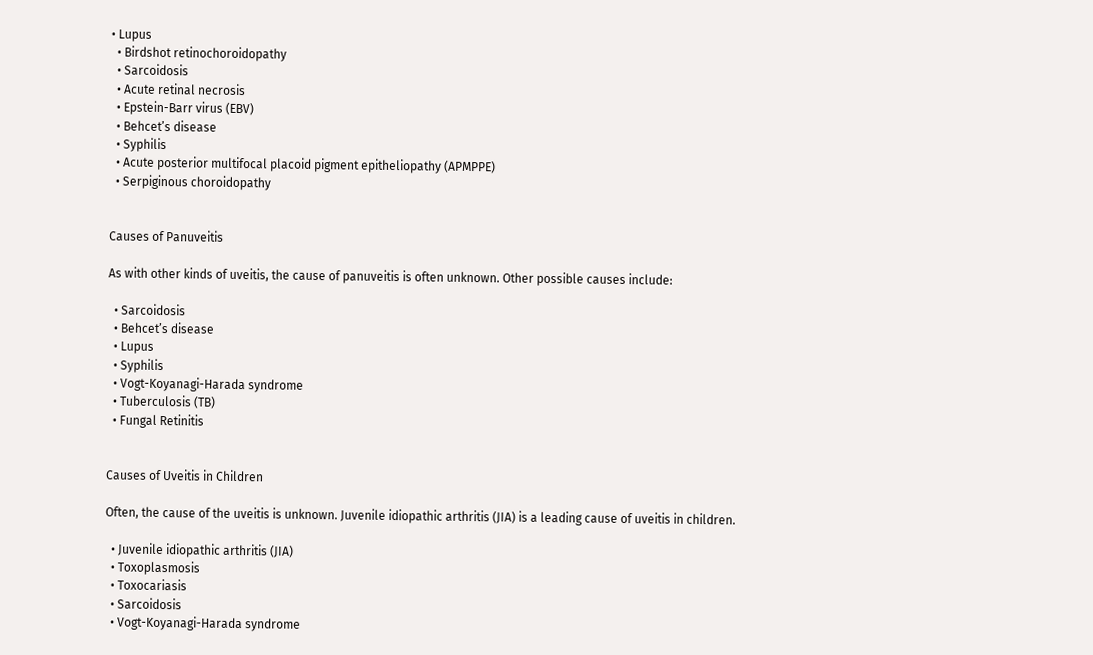• Lupus
  • Birdshot retinochoroidopathy
  • Sarcoidosis
  • Acute retinal necrosis
  • Epstein-Barr virus (EBV)
  • Behcet’s disease
  • Syphilis
  • Acute posterior multifocal placoid pigment epitheliopathy (APMPPE)
  • Serpiginous choroidopathy


Causes of Panuveitis

As with other kinds of uveitis, the cause of panuveitis is often unknown. Other possible causes include:

  • Sarcoidosis
  • Behcet’s disease
  • Lupus
  • Syphilis
  • Vogt-Koyanagi-Harada syndrome
  • Tuberculosis (TB)
  • Fungal Retinitis


Causes of Uveitis in Children

Often, the cause of the uveitis is unknown. Juvenile idiopathic arthritis (JIA) is a leading cause of uveitis in children.

  • Juvenile idiopathic arthritis (JIA)
  • Toxoplasmosis
  • Toxocariasis
  • Sarcoidosis
  • Vogt-Koyanagi-Harada syndrome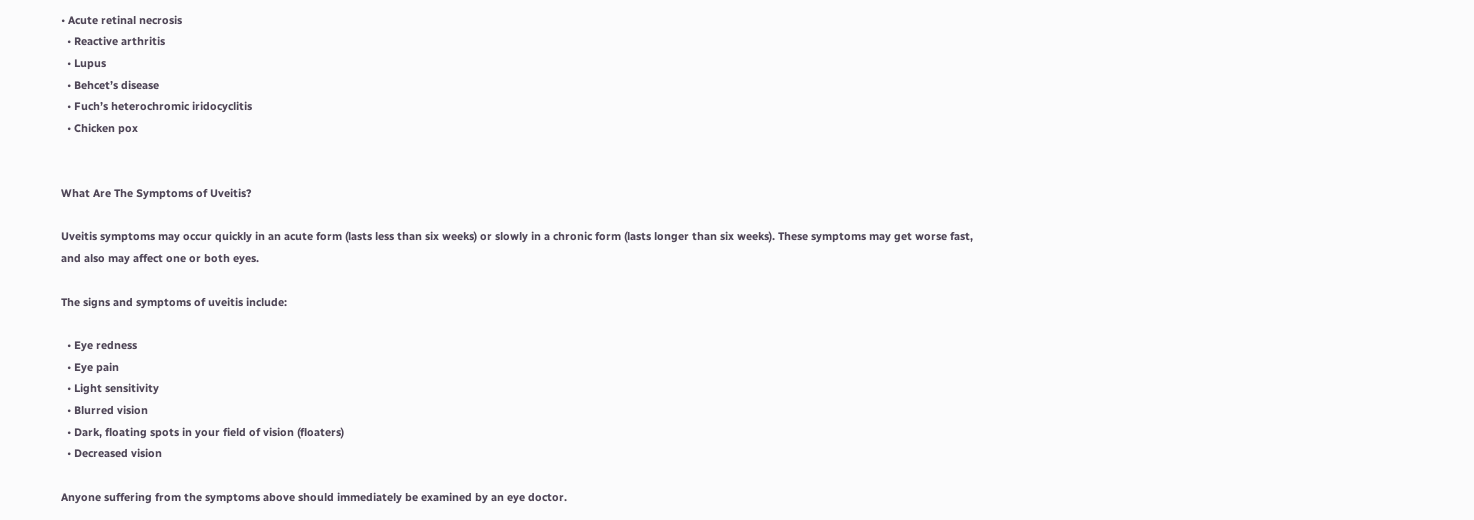• Acute retinal necrosis
  • Reactive arthritis
  • Lupus
  • Behcet’s disease
  • Fuch’s heterochromic iridocyclitis
  • Chicken pox


What Are The Symptoms of Uveitis?

Uveitis symptoms may occur quickly in an acute form (lasts less than six weeks) or slowly in a chronic form (lasts longer than six weeks). These symptoms may get worse fast, and also may affect one or both eyes.

The signs and symptoms of uveitis include:

  • Eye redness
  • Eye pain
  • Light sensitivity
  • Blurred vision
  • Dark, floating spots in your field of vision (floaters)
  • Decreased vision

Anyone suffering from the symptoms above should immediately be examined by an eye doctor.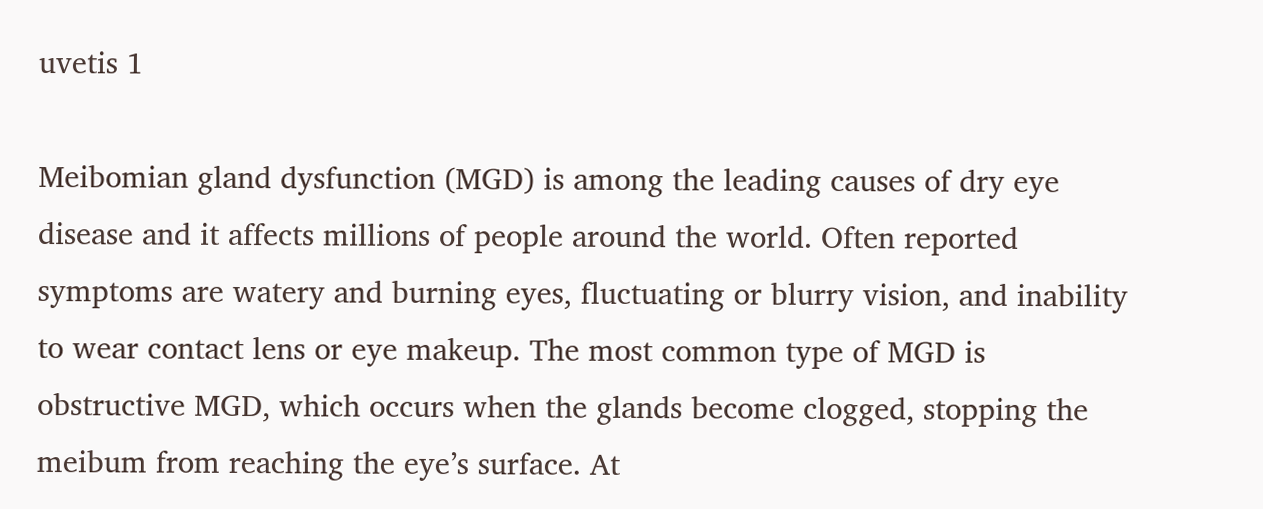uvetis 1

Meibomian gland dysfunction (MGD) is among the leading causes of dry eye disease and it affects millions of people around the world. Often reported symptoms are watery and burning eyes, fluctuating or blurry vision, and inability to wear contact lens or eye makeup. The most common type of MGD is obstructive MGD, which occurs when the glands become clogged, stopping the meibum from reaching the eye’s surface. At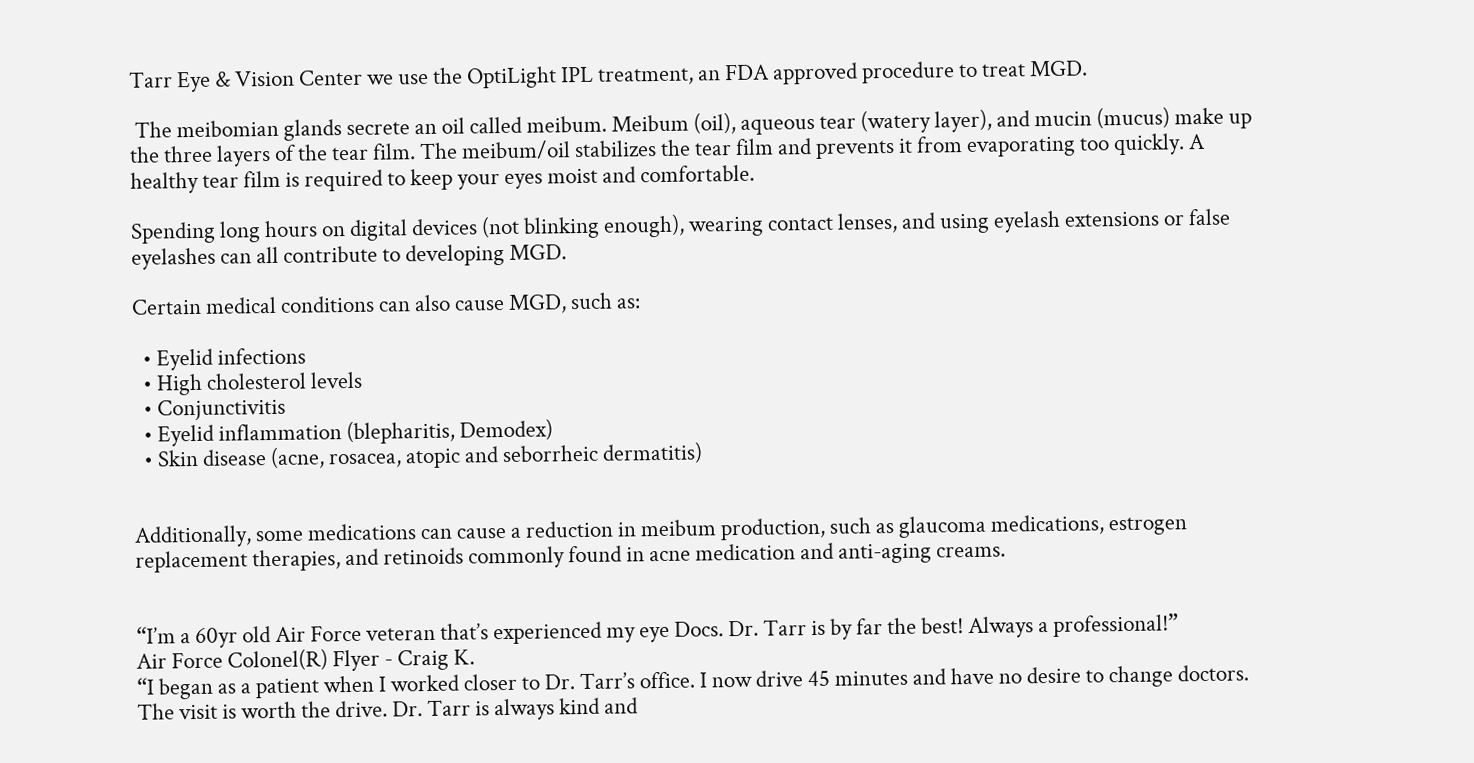Tarr Eye & Vision Center we use the OptiLight IPL treatment, an FDA approved procedure to treat MGD.

 The meibomian glands secrete an oil called meibum. Meibum (oil), aqueous tear (watery layer), and mucin (mucus) make up the three layers of the tear film. The meibum/oil stabilizes the tear film and prevents it from evaporating too quickly. A healthy tear film is required to keep your eyes moist and comfortable.

Spending long hours on digital devices (not blinking enough), wearing contact lenses, and using eyelash extensions or false eyelashes can all contribute to developing MGD.

Certain medical conditions can also cause MGD, such as:

  • Eyelid infections
  • High cholesterol levels
  • Conjunctivitis
  • Eyelid inflammation (blepharitis, Demodex)
  • Skin disease (acne, rosacea, atopic and seborrheic dermatitis)


Additionally, some medications can cause a reduction in meibum production, such as glaucoma medications, estrogen replacement therapies, and retinoids commonly found in acne medication and anti-aging creams.


“I’m a 60yr old Air Force veteran that’s experienced my eye Docs. Dr. Tarr is by far the best! Always a professional!”
Air Force Colonel(R) Flyer - Craig K.
“I began as a patient when I worked closer to Dr. Tarr’s office. I now drive 45 minutes and have no desire to change doctors. The visit is worth the drive. Dr. Tarr is always kind and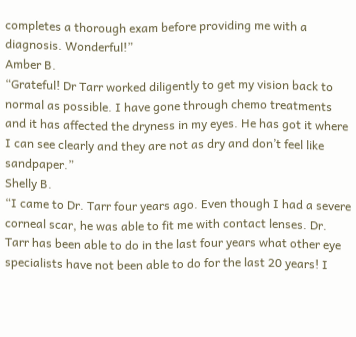completes a thorough exam before providing me with a diagnosis. Wonderful!”
Amber B.
“Grateful! Dr Tarr worked diligently to get my vision back to normal as possible. I have gone through chemo treatments and it has affected the dryness in my eyes. He has got it where I can see clearly and they are not as dry and don’t feel like sandpaper.”
Shelly B.
“I came to Dr. Tarr four years ago. Even though I had a severe corneal scar, he was able to fit me with contact lenses. Dr. Tarr has been able to do in the last four years what other eye specialists have not been able to do for the last 20 years! I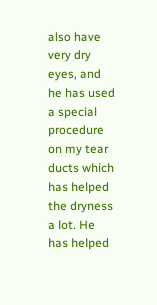also have very dry eyes, and he has used a special procedure on my tear ducts which has helped the dryness a lot. He has helped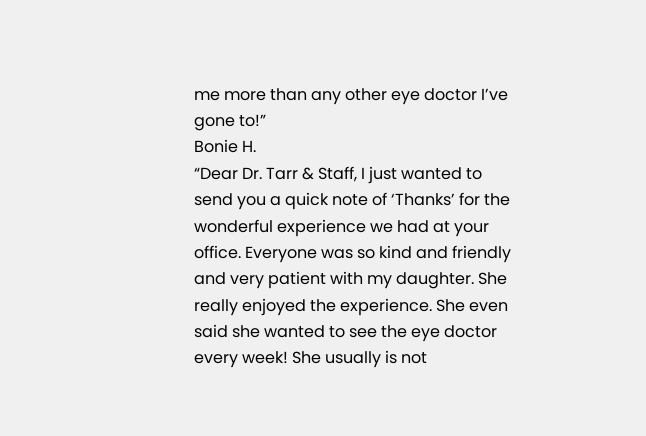me more than any other eye doctor I’ve gone to!”
Bonie H.
“Dear Dr. Tarr & Staff, I just wanted to send you a quick note of ‘Thanks’ for the wonderful experience we had at your office. Everyone was so kind and friendly and very patient with my daughter. She really enjoyed the experience. She even said she wanted to see the eye doctor every week! She usually is not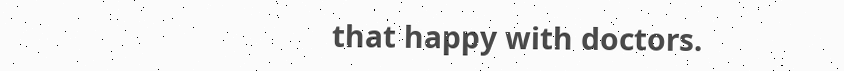that happy with doctors.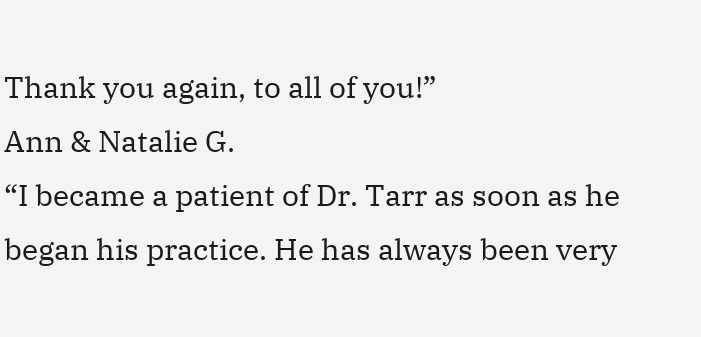Thank you again, to all of you!”
Ann & Natalie G.
“I became a patient of Dr. Tarr as soon as he began his practice. He has always been very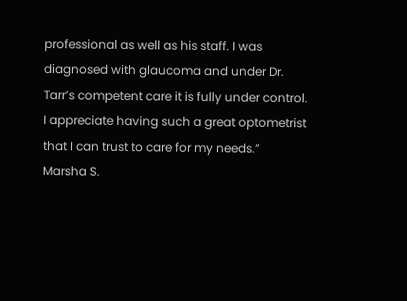professional as well as his staff. I was diagnosed with glaucoma and under Dr. Tarr’s competent care it is fully under control. I appreciate having such a great optometrist that I can trust to care for my needs.”
Marsha S.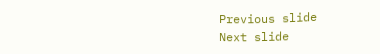Previous slide
Next slide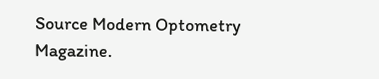Source Modern Optometry Magazine.